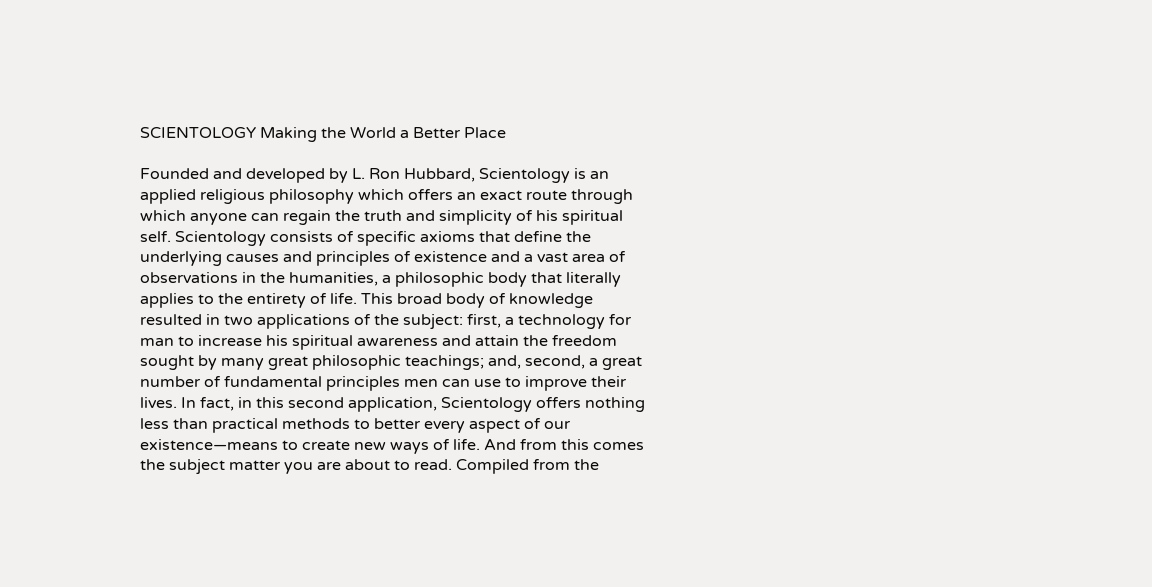SCIENTOLOGY Making the World a Better Place

Founded and developed by L. Ron Hubbard, Scientology is an applied religious philosophy which offers an exact route through which anyone can regain the truth and simplicity of his spiritual self. Scientology consists of specific axioms that define the underlying causes and principles of existence and a vast area of observations in the humanities, a philosophic body that literally applies to the entirety of life. This broad body of knowledge resulted in two applications of the subject: first, a technology for man to increase his spiritual awareness and attain the freedom sought by many great philosophic teachings; and, second, a great number of fundamental principles men can use to improve their lives. In fact, in this second application, Scientology offers nothing less than practical methods to better every aspect of our existence—means to create new ways of life. And from this comes the subject matter you are about to read. Compiled from the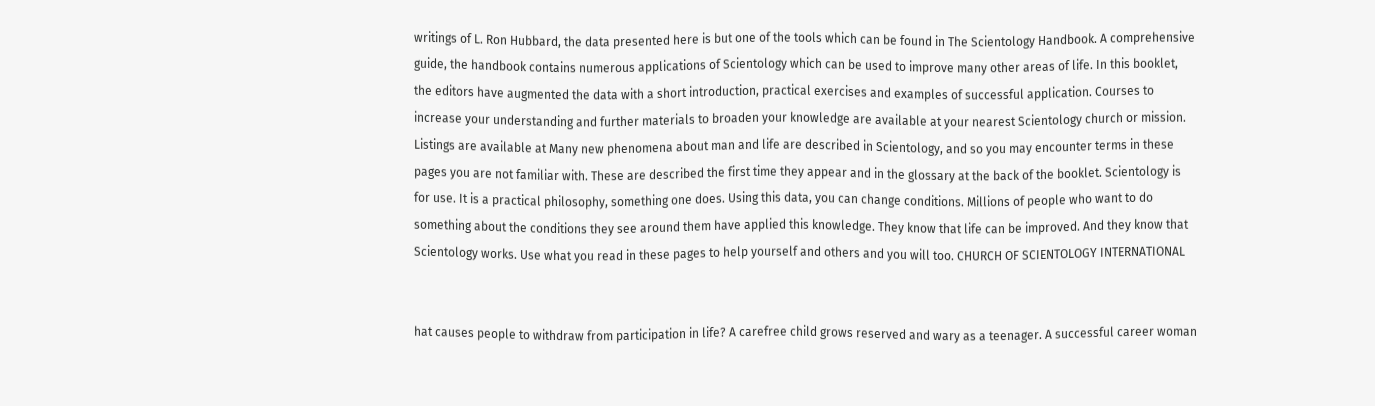writings of L. Ron Hubbard, the data presented here is but one of the tools which can be found in The Scientology Handbook. A comprehensive guide, the handbook contains numerous applications of Scientology which can be used to improve many other areas of life. In this booklet, the editors have augmented the data with a short introduction, practical exercises and examples of successful application. Courses to increase your understanding and further materials to broaden your knowledge are available at your nearest Scientology church or mission. Listings are available at Many new phenomena about man and life are described in Scientology, and so you may encounter terms in these pages you are not familiar with. These are described the first time they appear and in the glossary at the back of the booklet. Scientology is for use. It is a practical philosophy, something one does. Using this data, you can change conditions. Millions of people who want to do something about the conditions they see around them have applied this knowledge. They know that life can be improved. And they know that Scientology works. Use what you read in these pages to help yourself and others and you will too. CHURCH OF SCIENTOLOGY INTERNATIONAL


hat causes people to withdraw from participation in life? A carefree child grows reserved and wary as a teenager. A successful career woman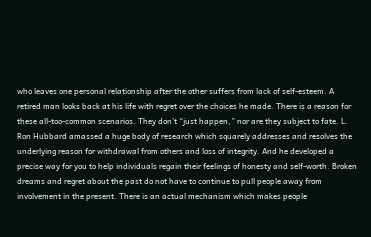who leaves one personal relationship after the other suffers from lack of self-esteem. A retired man looks back at his life with regret over the choices he made. There is a reason for these all-too-common scenarios. They don’t “just happen,” nor are they subject to fate. L. Ron Hubbard amassed a huge body of research which squarely addresses and resolves the underlying reason for withdrawal from others and loss of integrity. And he developed a precise way for you to help individuals regain their feelings of honesty and self-worth. Broken dreams and regret about the past do not have to continue to pull people away from involvement in the present. There is an actual mechanism which makes people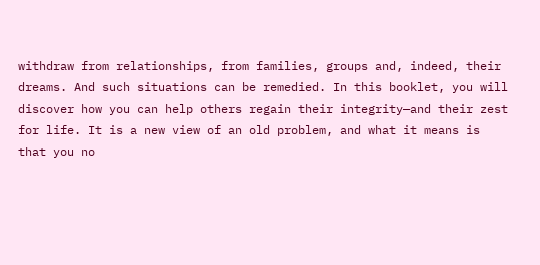withdraw from relationships, from families, groups and, indeed, their dreams. And such situations can be remedied. In this booklet, you will discover how you can help others regain their integrity—and their zest for life. It is a new view of an old problem, and what it means is that you no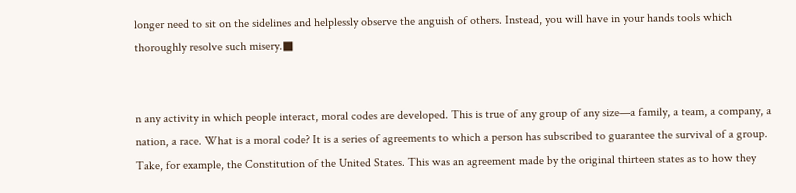longer need to sit on the sidelines and helplessly observe the anguish of others. Instead, you will have in your hands tools which thoroughly resolve such misery.■


n any activity in which people interact, moral codes are developed. This is true of any group of any size—a family, a team, a company, a nation, a race. What is a moral code? It is a series of agreements to which a person has subscribed to guarantee the survival of a group. Take, for example, the Constitution of the United States. This was an agreement made by the original thirteen states as to how they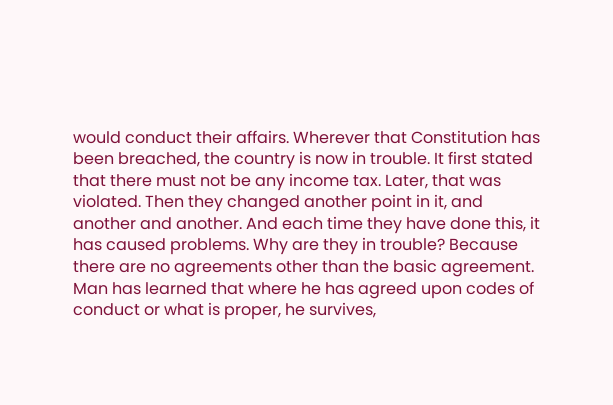would conduct their affairs. Wherever that Constitution has been breached, the country is now in trouble. It first stated that there must not be any income tax. Later, that was violated. Then they changed another point in it, and another and another. And each time they have done this, it has caused problems. Why are they in trouble? Because there are no agreements other than the basic agreement. Man has learned that where he has agreed upon codes of conduct or what is proper, he survives,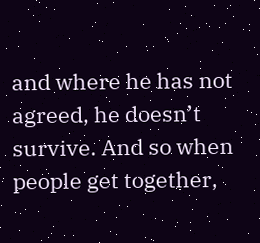and where he has not agreed, he doesn’t survive. And so when people get together,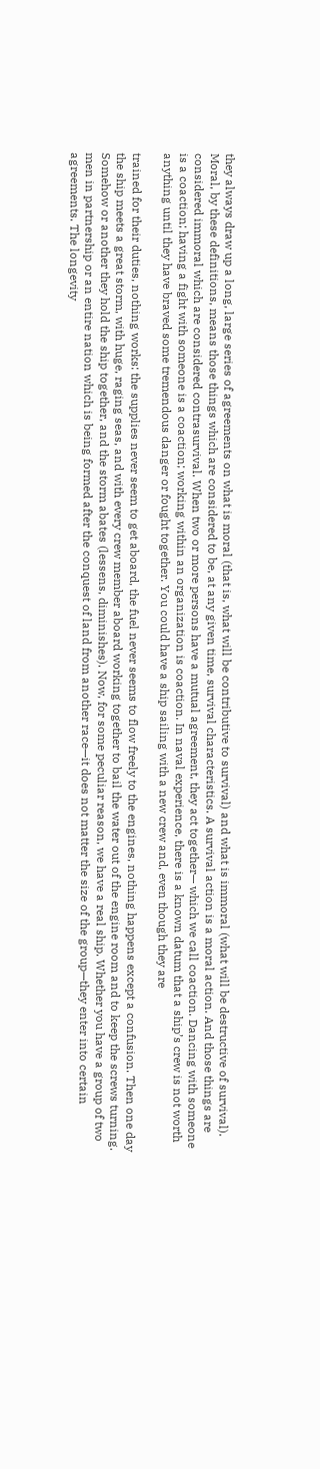they always draw up a long, large series of agreements on what is moral (that is, what will be contributive to survival) and what is immoral (what will be destructive of survival). Moral, by these definitions, means those things which are considered to be, at any given time, survival characteristics. A survival action is a moral action. And those things are considered immoral which are considered contrasurvival. When two or more persons have a mutual agreement, they act together— which we call coaction. Dancing with someone is a coaction; having a fight with someone is a coaction; working within an organization is coaction. In naval experience, there is a known datum that a ship’s crew is not worth anything until they have braved some tremendous danger or fought together. You could have a ship sailing with a new crew and, even though they are

trained for their duties, nothing works: the supplies never seem to get aboard, the fuel never seems to flow freely to the engines, nothing happens except a confusion. Then one day the ship meets a great storm, with huge, raging seas, and with every crew member aboard working together to bail the water out of the engine room and to keep the screws turning. Somehow or another they hold the ship together, and the storm abates (lessens, diminishes). Now, for some peculiar reason, we have a real ship. Whether you have a group of two men in partnership or an entire nation which is being formed after the conquest of land from another race—it does not matter the size of the group—they enter into certain agreements. The longevity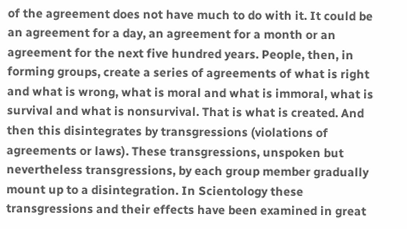of the agreement does not have much to do with it. It could be an agreement for a day, an agreement for a month or an agreement for the next five hundred years. People, then, in forming groups, create a series of agreements of what is right and what is wrong, what is moral and what is immoral, what is survival and what is nonsurvival. That is what is created. And then this disintegrates by transgressions (violations of agreements or laws). These transgressions, unspoken but nevertheless transgressions, by each group member gradually mount up to a disintegration. In Scientology these transgressions and their effects have been examined in great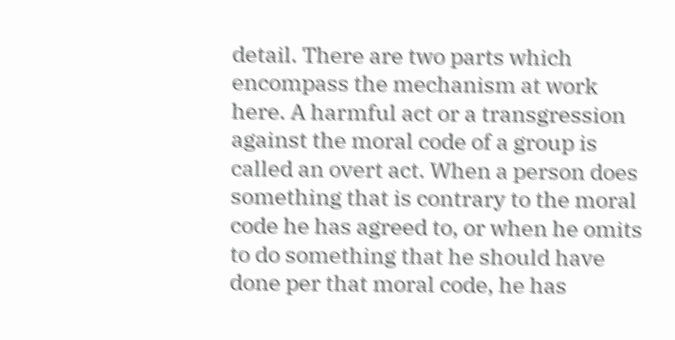detail. There are two parts which encompass the mechanism at work here. A harmful act or a transgression against the moral code of a group is called an overt act. When a person does something that is contrary to the moral code he has agreed to, or when he omits to do something that he should have done per that moral code, he has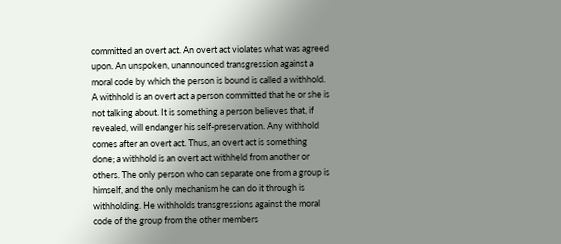committed an overt act. An overt act violates what was agreed upon. An unspoken, unannounced transgression against a moral code by which the person is bound is called a withhold. A withhold is an overt act a person committed that he or she is not talking about. It is something a person believes that, if revealed, will endanger his self-preservation. Any withhold comes after an overt act. Thus, an overt act is something done; a withhold is an overt act withheld from another or others. The only person who can separate one from a group is himself, and the only mechanism he can do it through is withholding. He withholds transgressions against the moral code of the group from the other members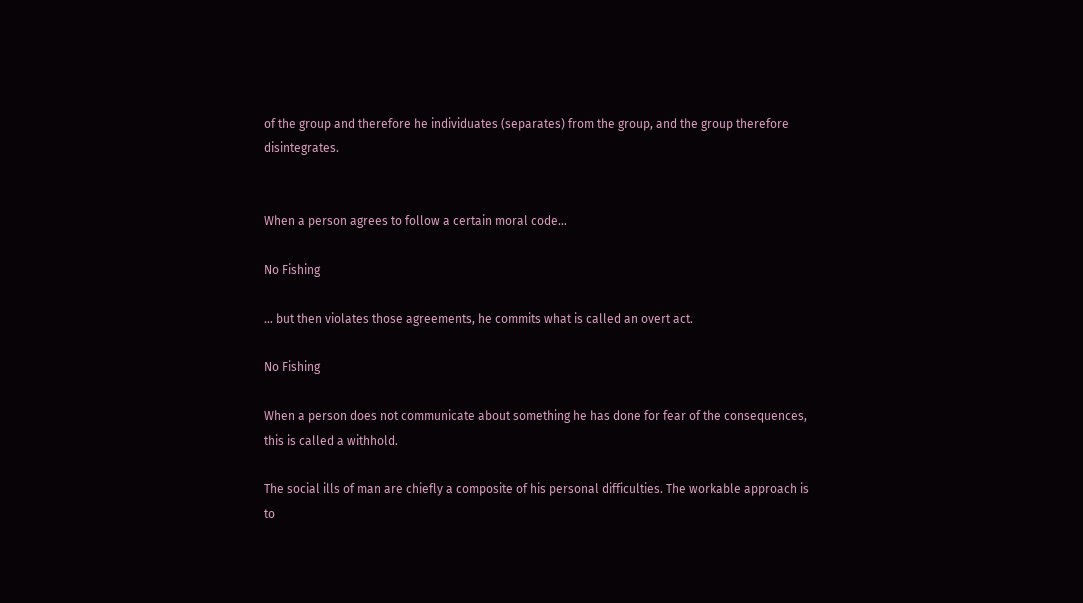of the group and therefore he individuates (separates) from the group, and the group therefore disintegrates.


When a person agrees to follow a certain moral code…

No Fishing

… but then violates those agreements, he commits what is called an overt act.

No Fishing

When a person does not communicate about something he has done for fear of the consequences, this is called a withhold.

The social ills of man are chiefly a composite of his personal difficulties. The workable approach is to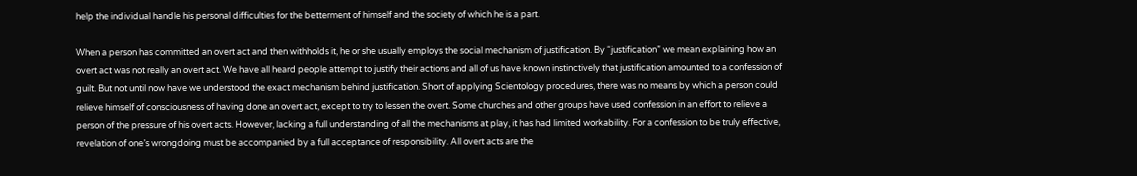help the individual handle his personal difficulties for the betterment of himself and the society of which he is a part.

When a person has committed an overt act and then withholds it, he or she usually employs the social mechanism of justification. By “justification” we mean explaining how an overt act was not really an overt act. We have all heard people attempt to justify their actions and all of us have known instinctively that justification amounted to a confession of guilt. But not until now have we understood the exact mechanism behind justification. Short of applying Scientology procedures, there was no means by which a person could relieve himself of consciousness of having done an overt act, except to try to lessen the overt. Some churches and other groups have used confession in an effort to relieve a person of the pressure of his overt acts. However, lacking a full understanding of all the mechanisms at play, it has had limited workability. For a confession to be truly effective, revelation of one’s wrongdoing must be accompanied by a full acceptance of responsibility. All overt acts are the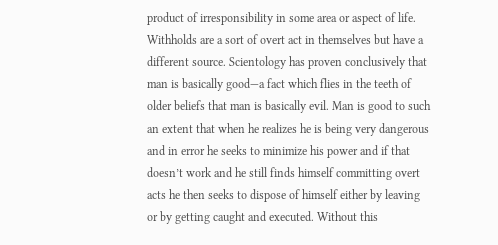product of irresponsibility in some area or aspect of life. Withholds are a sort of overt act in themselves but have a different source. Scientology has proven conclusively that man is basically good—a fact which flies in the teeth of older beliefs that man is basically evil. Man is good to such an extent that when he realizes he is being very dangerous and in error he seeks to minimize his power and if that doesn’t work and he still finds himself committing overt acts he then seeks to dispose of himself either by leaving or by getting caught and executed. Without this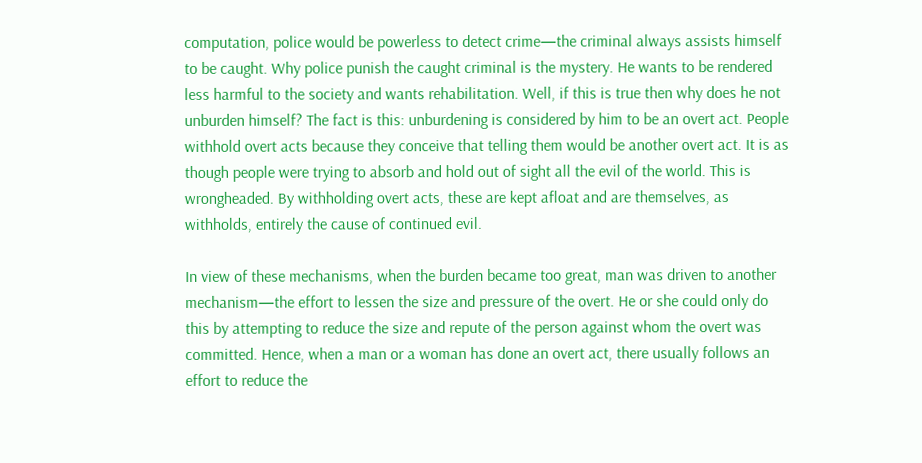computation, police would be powerless to detect crime—the criminal always assists himself to be caught. Why police punish the caught criminal is the mystery. He wants to be rendered less harmful to the society and wants rehabilitation. Well, if this is true then why does he not unburden himself? The fact is this: unburdening is considered by him to be an overt act. People withhold overt acts because they conceive that telling them would be another overt act. It is as though people were trying to absorb and hold out of sight all the evil of the world. This is wrongheaded. By withholding overt acts, these are kept afloat and are themselves, as withholds, entirely the cause of continued evil.

In view of these mechanisms, when the burden became too great, man was driven to another mechanism—the effort to lessen the size and pressure of the overt. He or she could only do this by attempting to reduce the size and repute of the person against whom the overt was committed. Hence, when a man or a woman has done an overt act, there usually follows an effort to reduce the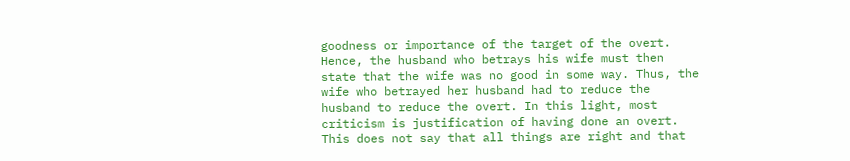goodness or importance of the target of the overt. Hence, the husband who betrays his wife must then state that the wife was no good in some way. Thus, the wife who betrayed her husband had to reduce the husband to reduce the overt. In this light, most criticism is justification of having done an overt. This does not say that all things are right and that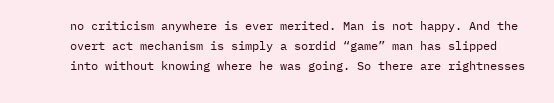no criticism anywhere is ever merited. Man is not happy. And the overt act mechanism is simply a sordid “game” man has slipped into without knowing where he was going. So there are rightnesses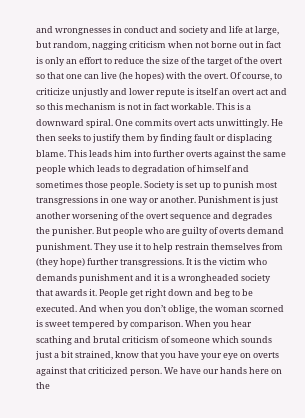and wrongnesses in conduct and society and life at large, but random, nagging criticism when not borne out in fact is only an effort to reduce the size of the target of the overt so that one can live (he hopes) with the overt. Of course, to criticize unjustly and lower repute is itself an overt act and so this mechanism is not in fact workable. This is a downward spiral. One commits overt acts unwittingly. He then seeks to justify them by finding fault or displacing blame. This leads him into further overts against the same people which leads to degradation of himself and sometimes those people. Society is set up to punish most transgressions in one way or another. Punishment is just another worsening of the overt sequence and degrades the punisher. But people who are guilty of overts demand punishment. They use it to help restrain themselves from (they hope) further transgressions. It is the victim who demands punishment and it is a wrongheaded society that awards it. People get right down and beg to be executed. And when you don’t oblige, the woman scorned is sweet tempered by comparison. When you hear scathing and brutal criticism of someone which sounds just a bit strained, know that you have your eye on overts against that criticized person. We have our hands here on the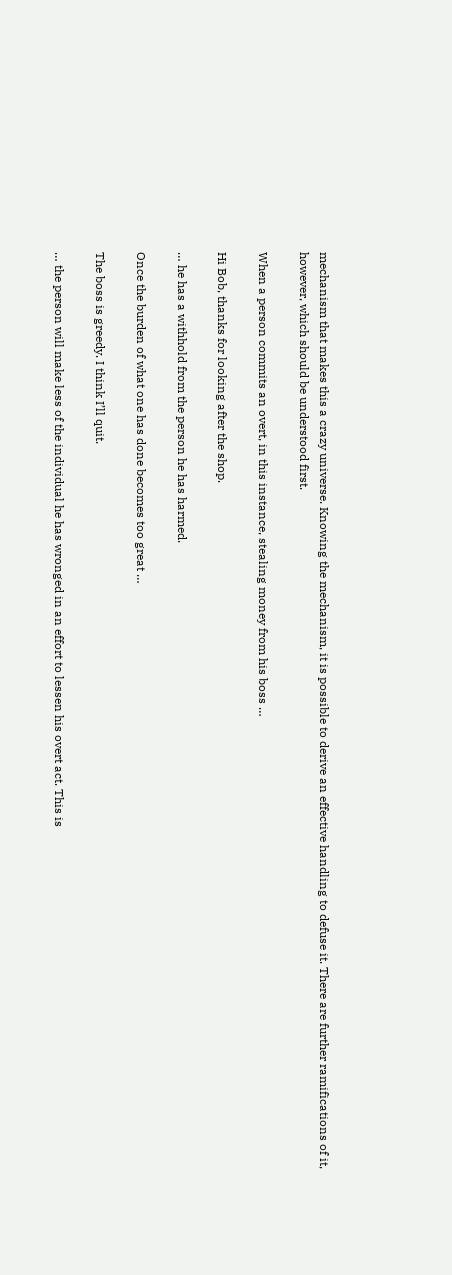mechanism that makes this a crazy universe. Knowing the mechanism, it is possible to derive an effective handling to defuse it. There are further ramifications of it, however, which should be understood first.

When a person commits an overt, in this instance, stealing money from his boss …

Hi Bob, thanks for looking after the shop.

… he has a withhold from the person he has harmed.

Once the burden of what one has done becomes too great …

The boss is greedy. I think I’ll quit.

… the person will make less of the individual he has wronged in an effort to lessen his overt act. This is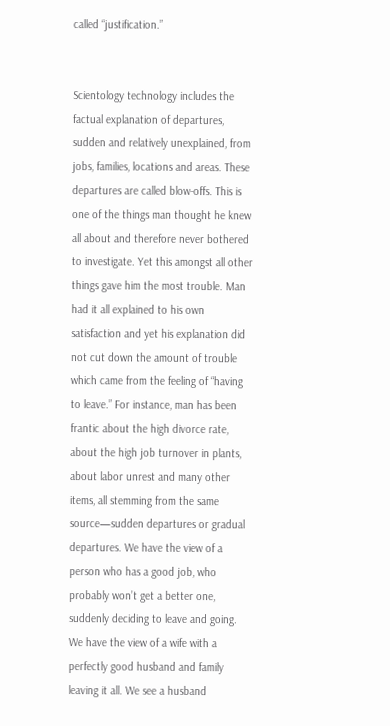called “justification.”


Scientology technology includes the factual explanation of departures, sudden and relatively unexplained, from jobs, families, locations and areas. These departures are called blow-offs. This is one of the things man thought he knew all about and therefore never bothered to investigate. Yet this amongst all other things gave him the most trouble. Man had it all explained to his own satisfaction and yet his explanation did not cut down the amount of trouble which came from the feeling of “having to leave.” For instance, man has been frantic about the high divorce rate, about the high job turnover in plants, about labor unrest and many other items, all stemming from the same source—sudden departures or gradual departures. We have the view of a person who has a good job, who probably won’t get a better one, suddenly deciding to leave and going. We have the view of a wife with a perfectly good husband and family leaving it all. We see a husband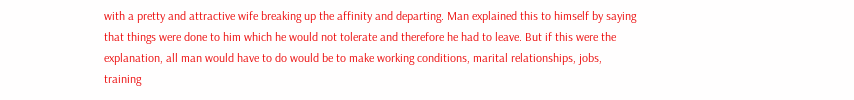with a pretty and attractive wife breaking up the affinity and departing. Man explained this to himself by saying that things were done to him which he would not tolerate and therefore he had to leave. But if this were the explanation, all man would have to do would be to make working conditions, marital relationships, jobs, training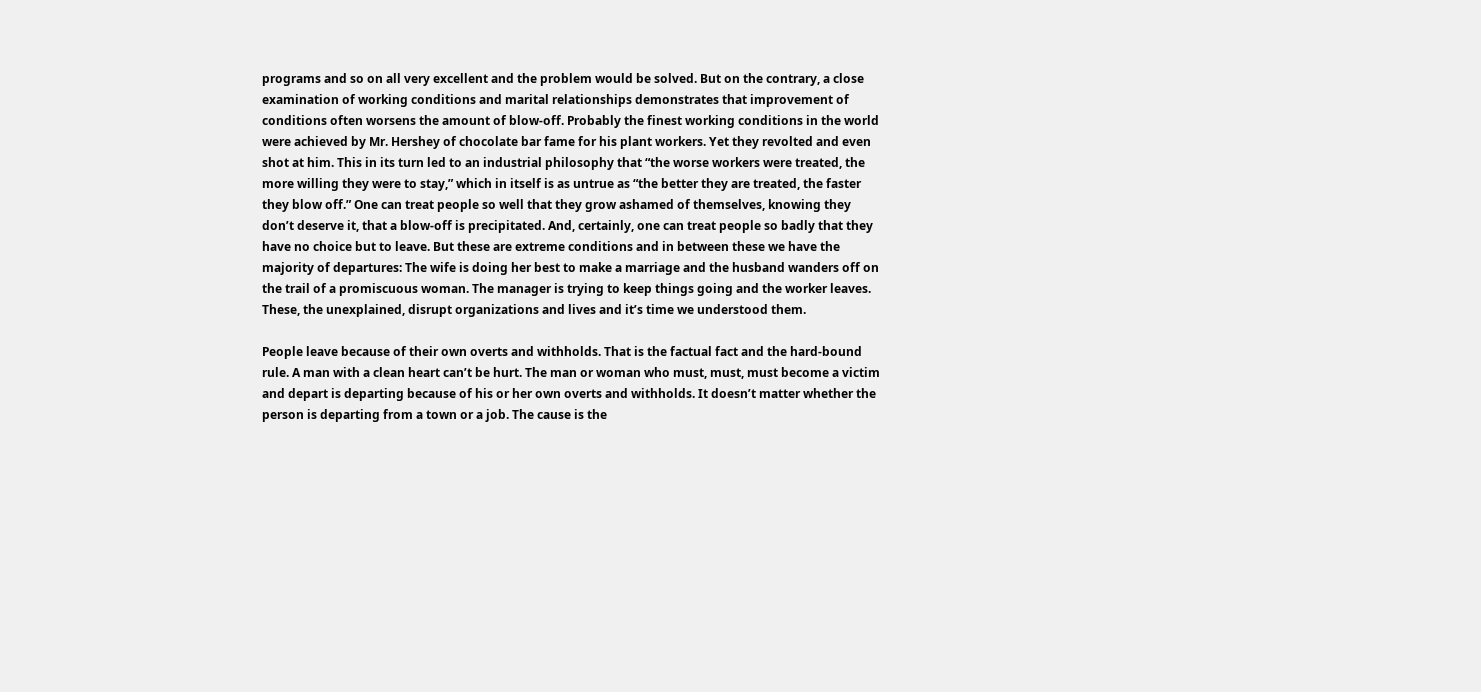programs and so on all very excellent and the problem would be solved. But on the contrary, a close examination of working conditions and marital relationships demonstrates that improvement of conditions often worsens the amount of blow-off. Probably the finest working conditions in the world were achieved by Mr. Hershey of chocolate bar fame for his plant workers. Yet they revolted and even shot at him. This in its turn led to an industrial philosophy that “the worse workers were treated, the more willing they were to stay,” which in itself is as untrue as “the better they are treated, the faster they blow off.” One can treat people so well that they grow ashamed of themselves, knowing they don’t deserve it, that a blow-off is precipitated. And, certainly, one can treat people so badly that they have no choice but to leave. But these are extreme conditions and in between these we have the majority of departures: The wife is doing her best to make a marriage and the husband wanders off on the trail of a promiscuous woman. The manager is trying to keep things going and the worker leaves. These, the unexplained, disrupt organizations and lives and it’s time we understood them.

People leave because of their own overts and withholds. That is the factual fact and the hard-bound rule. A man with a clean heart can’t be hurt. The man or woman who must, must, must become a victim and depart is departing because of his or her own overts and withholds. It doesn’t matter whether the person is departing from a town or a job. The cause is the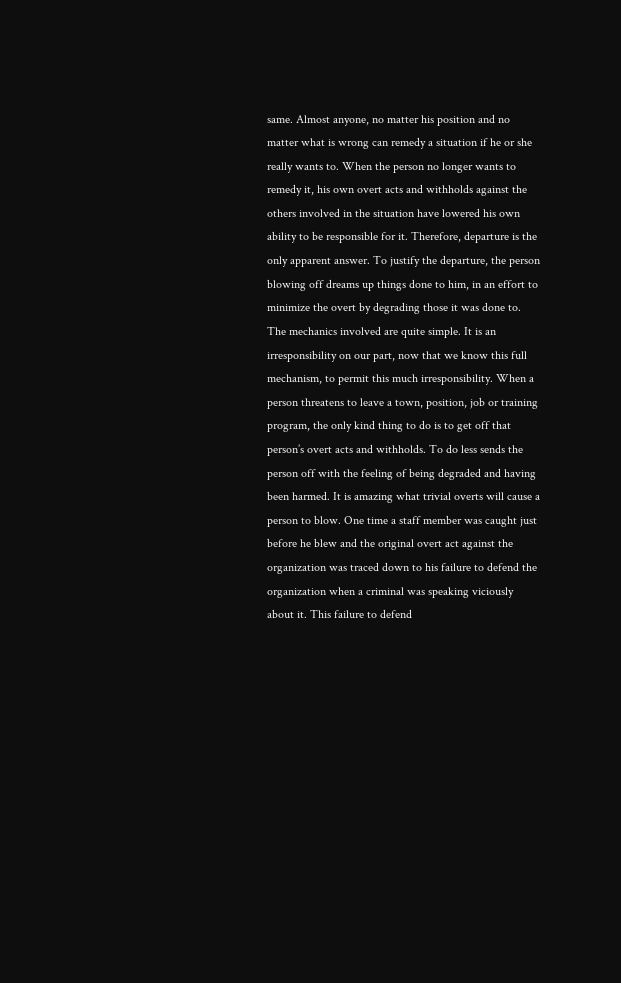same. Almost anyone, no matter his position and no matter what is wrong can remedy a situation if he or she really wants to. When the person no longer wants to remedy it, his own overt acts and withholds against the others involved in the situation have lowered his own ability to be responsible for it. Therefore, departure is the only apparent answer. To justify the departure, the person blowing off dreams up things done to him, in an effort to minimize the overt by degrading those it was done to. The mechanics involved are quite simple. It is an irresponsibility on our part, now that we know this full mechanism, to permit this much irresponsibility. When a person threatens to leave a town, position, job or training program, the only kind thing to do is to get off that person’s overt acts and withholds. To do less sends the person off with the feeling of being degraded and having been harmed. It is amazing what trivial overts will cause a person to blow. One time a staff member was caught just before he blew and the original overt act against the organization was traced down to his failure to defend the organization when a criminal was speaking viciously about it. This failure to defend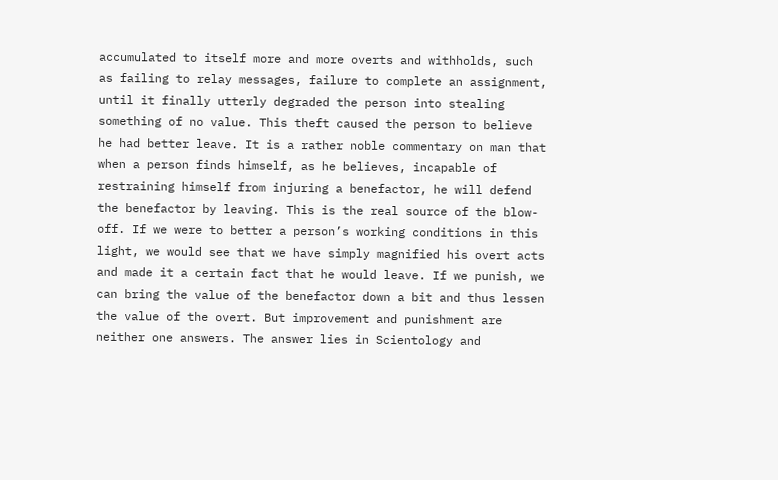accumulated to itself more and more overts and withholds, such as failing to relay messages, failure to complete an assignment, until it finally utterly degraded the person into stealing something of no value. This theft caused the person to believe he had better leave. It is a rather noble commentary on man that when a person finds himself, as he believes, incapable of restraining himself from injuring a benefactor, he will defend the benefactor by leaving. This is the real source of the blow-off. If we were to better a person’s working conditions in this light, we would see that we have simply magnified his overt acts and made it a certain fact that he would leave. If we punish, we can bring the value of the benefactor down a bit and thus lessen the value of the overt. But improvement and punishment are neither one answers. The answer lies in Scientology and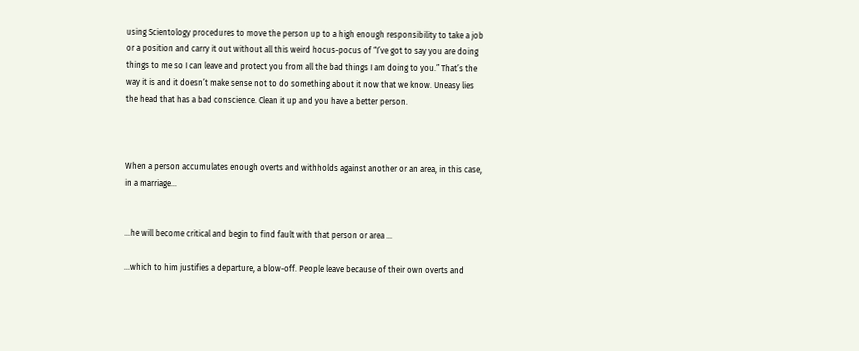using Scientology procedures to move the person up to a high enough responsibility to take a job or a position and carry it out without all this weird hocus-pocus of “I’ve got to say you are doing things to me so I can leave and protect you from all the bad things I am doing to you.” That’s the way it is and it doesn’t make sense not to do something about it now that we know. Uneasy lies the head that has a bad conscience. Clean it up and you have a better person.



When a person accumulates enough overts and withholds against another or an area, in this case, in a marriage…


…he will become critical and begin to find fault with that person or area …

…which to him justifies a departure, a blow-off. People leave because of their own overts and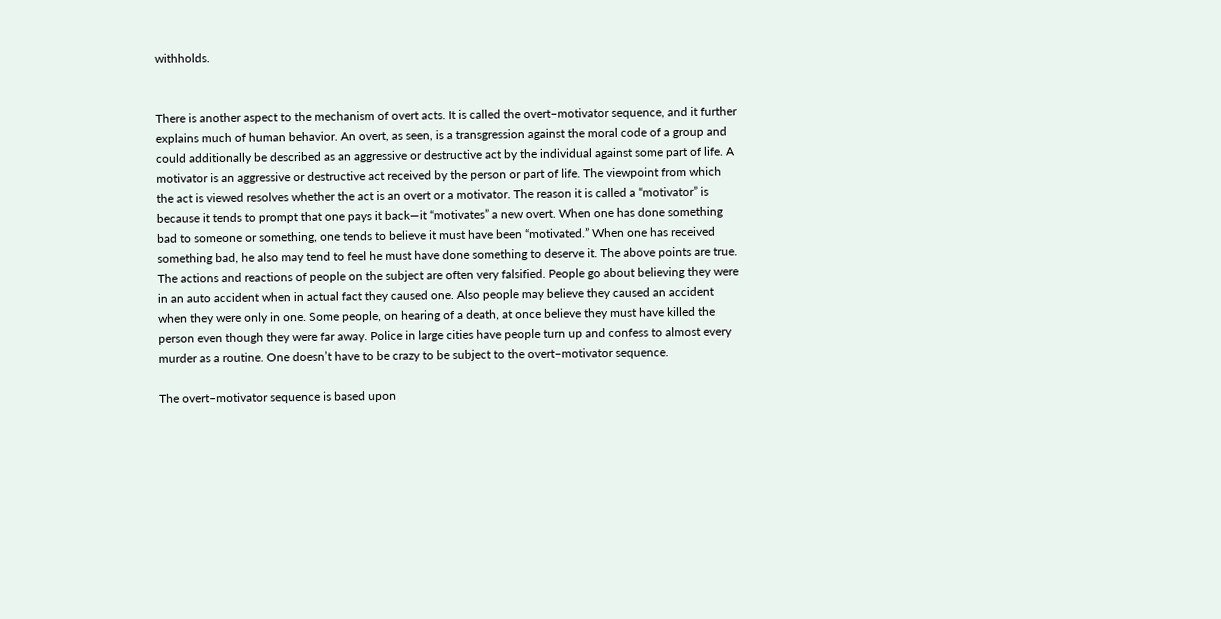withholds.


There is another aspect to the mechanism of overt acts. It is called the overt–motivator sequence, and it further explains much of human behavior. An overt, as seen, is a transgression against the moral code of a group and could additionally be described as an aggressive or destructive act by the individual against some part of life. A motivator is an aggressive or destructive act received by the person or part of life. The viewpoint from which the act is viewed resolves whether the act is an overt or a motivator. The reason it is called a “motivator” is because it tends to prompt that one pays it back—it “motivates” a new overt. When one has done something bad to someone or something, one tends to believe it must have been “motivated.” When one has received something bad, he also may tend to feel he must have done something to deserve it. The above points are true. The actions and reactions of people on the subject are often very falsified. People go about believing they were in an auto accident when in actual fact they caused one. Also people may believe they caused an accident when they were only in one. Some people, on hearing of a death, at once believe they must have killed the person even though they were far away. Police in large cities have people turn up and confess to almost every murder as a routine. One doesn’t have to be crazy to be subject to the overt–motivator sequence.

The overt–motivator sequence is based upon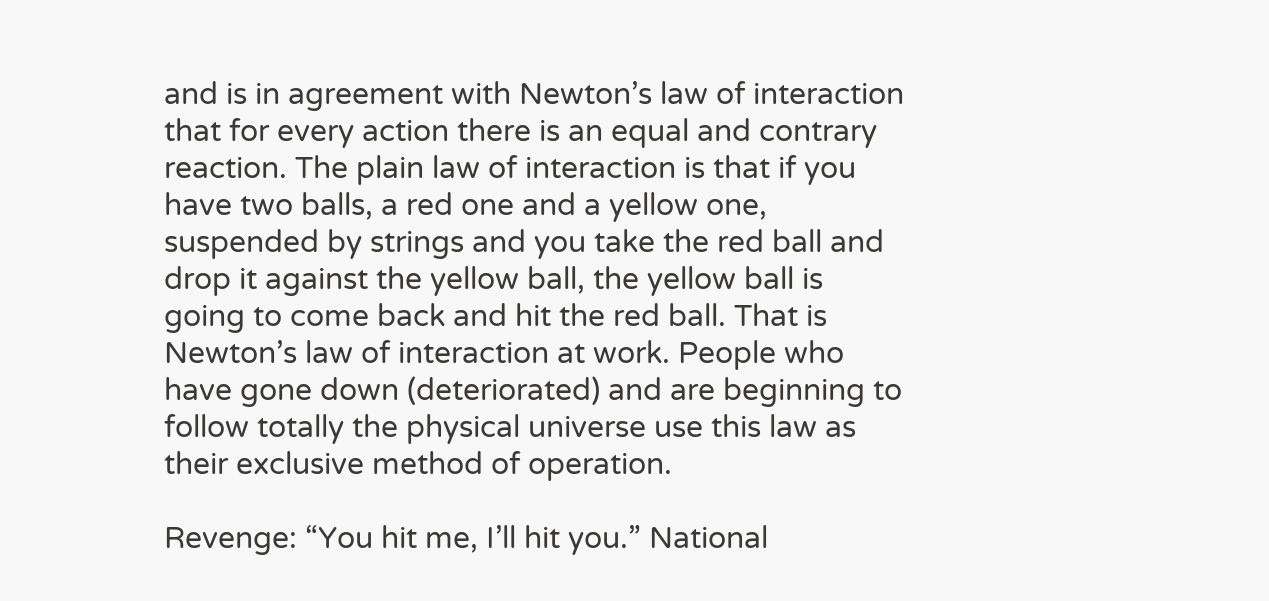and is in agreement with Newton’s law of interaction that for every action there is an equal and contrary reaction. The plain law of interaction is that if you have two balls, a red one and a yellow one, suspended by strings and you take the red ball and drop it against the yellow ball, the yellow ball is going to come back and hit the red ball. That is Newton’s law of interaction at work. People who have gone down (deteriorated) and are beginning to follow totally the physical universe use this law as their exclusive method of operation.

Revenge: “You hit me, I’ll hit you.” National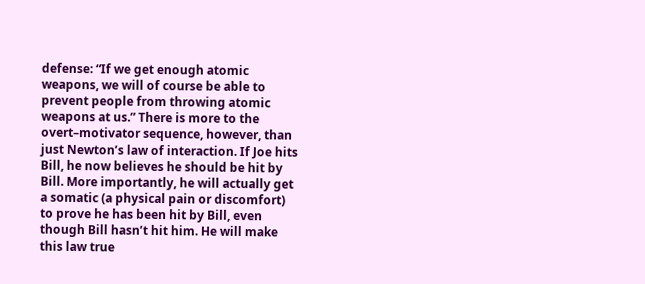defense: “If we get enough atomic weapons, we will of course be able to prevent people from throwing atomic weapons at us.” There is more to the overt–motivator sequence, however, than just Newton’s law of interaction. If Joe hits Bill, he now believes he should be hit by Bill. More importantly, he will actually get a somatic (a physical pain or discomfort) to prove he has been hit by Bill, even though Bill hasn’t hit him. He will make this law true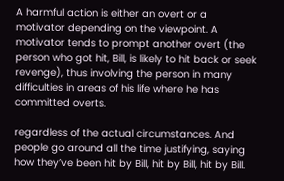A harmful action is either an overt or a motivator depending on the viewpoint. A motivator tends to prompt another overt (the person who got hit, Bill, is likely to hit back or seek revenge), thus involving the person in many difficulties in areas of his life where he has committed overts.

regardless of the actual circumstances. And people go around all the time justifying, saying how they’ve been hit by Bill, hit by Bill, hit by Bill.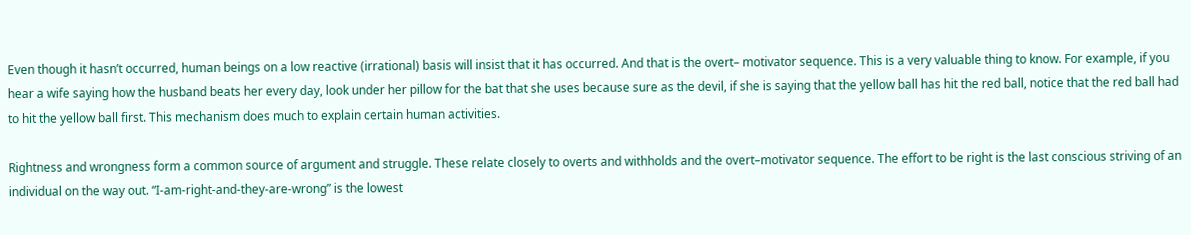Even though it hasn’t occurred, human beings on a low reactive (irrational) basis will insist that it has occurred. And that is the overt– motivator sequence. This is a very valuable thing to know. For example, if you hear a wife saying how the husband beats her every day, look under her pillow for the bat that she uses because sure as the devil, if she is saying that the yellow ball has hit the red ball, notice that the red ball had to hit the yellow ball first. This mechanism does much to explain certain human activities.

Rightness and wrongness form a common source of argument and struggle. These relate closely to overts and withholds and the overt–motivator sequence. The effort to be right is the last conscious striving of an individual on the way out. “I-am-right-and-they-are-wrong” is the lowest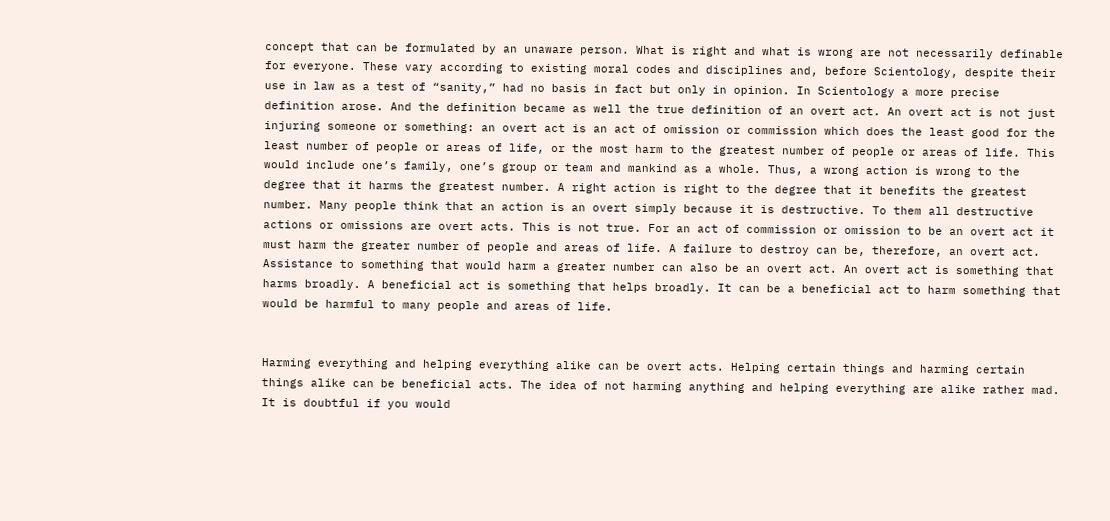concept that can be formulated by an unaware person. What is right and what is wrong are not necessarily definable for everyone. These vary according to existing moral codes and disciplines and, before Scientology, despite their use in law as a test of “sanity,” had no basis in fact but only in opinion. In Scientology a more precise definition arose. And the definition became as well the true definition of an overt act. An overt act is not just injuring someone or something: an overt act is an act of omission or commission which does the least good for the least number of people or areas of life, or the most harm to the greatest number of people or areas of life. This would include one’s family, one’s group or team and mankind as a whole. Thus, a wrong action is wrong to the degree that it harms the greatest number. A right action is right to the degree that it benefits the greatest number. Many people think that an action is an overt simply because it is destructive. To them all destructive actions or omissions are overt acts. This is not true. For an act of commission or omission to be an overt act it must harm the greater number of people and areas of life. A failure to destroy can be, therefore, an overt act. Assistance to something that would harm a greater number can also be an overt act. An overt act is something that harms broadly. A beneficial act is something that helps broadly. It can be a beneficial act to harm something that would be harmful to many people and areas of life.


Harming everything and helping everything alike can be overt acts. Helping certain things and harming certain things alike can be beneficial acts. The idea of not harming anything and helping everything are alike rather mad. It is doubtful if you would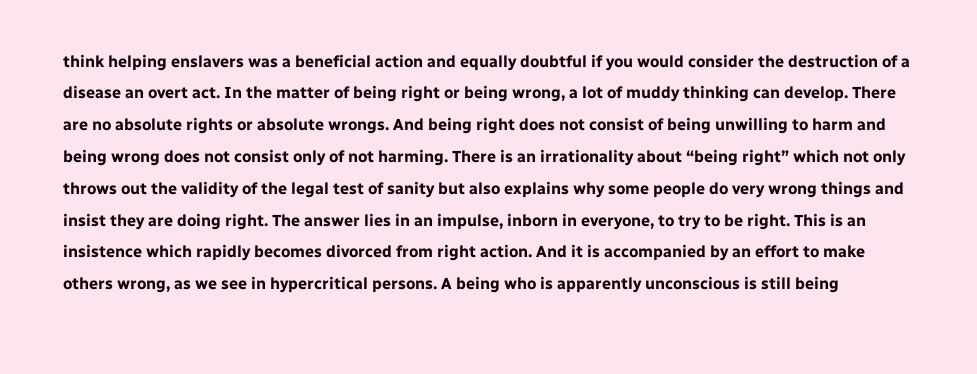think helping enslavers was a beneficial action and equally doubtful if you would consider the destruction of a disease an overt act. In the matter of being right or being wrong, a lot of muddy thinking can develop. There are no absolute rights or absolute wrongs. And being right does not consist of being unwilling to harm and being wrong does not consist only of not harming. There is an irrationality about “being right” which not only throws out the validity of the legal test of sanity but also explains why some people do very wrong things and insist they are doing right. The answer lies in an impulse, inborn in everyone, to try to be right. This is an insistence which rapidly becomes divorced from right action. And it is accompanied by an effort to make others wrong, as we see in hypercritical persons. A being who is apparently unconscious is still being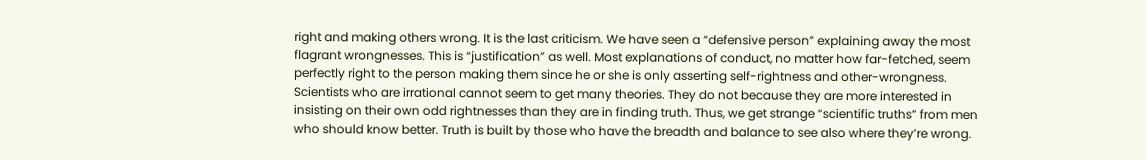right and making others wrong. It is the last criticism. We have seen a “defensive person” explaining away the most flagrant wrongnesses. This is “justification” as well. Most explanations of conduct, no matter how far-fetched, seem perfectly right to the person making them since he or she is only asserting self-rightness and other-wrongness. Scientists who are irrational cannot seem to get many theories. They do not because they are more interested in insisting on their own odd rightnesses than they are in finding truth. Thus, we get strange “scientific truths” from men who should know better. Truth is built by those who have the breadth and balance to see also where they’re wrong.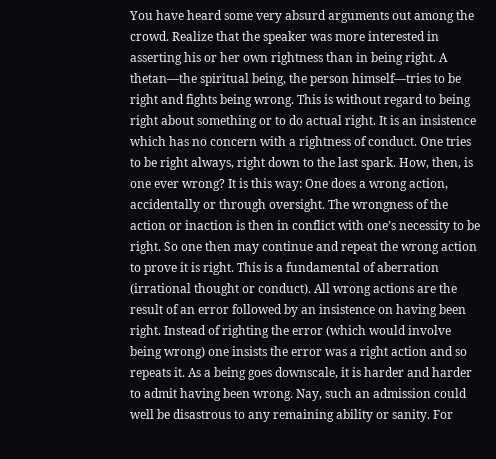You have heard some very absurd arguments out among the crowd. Realize that the speaker was more interested in asserting his or her own rightness than in being right. A thetan—the spiritual being, the person himself—tries to be right and fights being wrong. This is without regard to being right about something or to do actual right. It is an insistence which has no concern with a rightness of conduct. One tries to be right always, right down to the last spark. How, then, is one ever wrong? It is this way: One does a wrong action, accidentally or through oversight. The wrongness of the action or inaction is then in conflict with one’s necessity to be right. So one then may continue and repeat the wrong action to prove it is right. This is a fundamental of aberration (irrational thought or conduct). All wrong actions are the result of an error followed by an insistence on having been right. Instead of righting the error (which would involve being wrong) one insists the error was a right action and so repeats it. As a being goes downscale, it is harder and harder to admit having been wrong. Nay, such an admission could well be disastrous to any remaining ability or sanity. For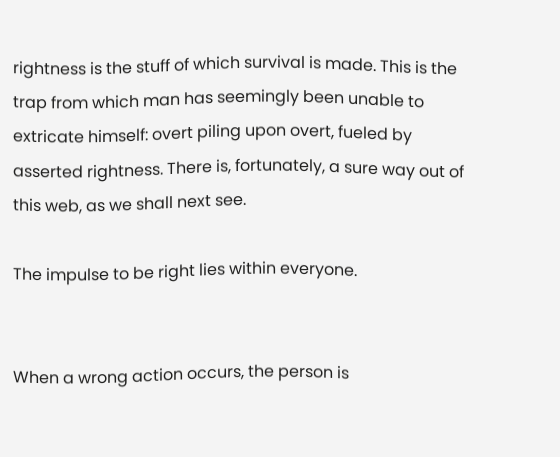rightness is the stuff of which survival is made. This is the trap from which man has seemingly been unable to extricate himself: overt piling upon overt, fueled by asserted rightness. There is, fortunately, a sure way out of this web, as we shall next see.

The impulse to be right lies within everyone.


When a wrong action occurs, the person is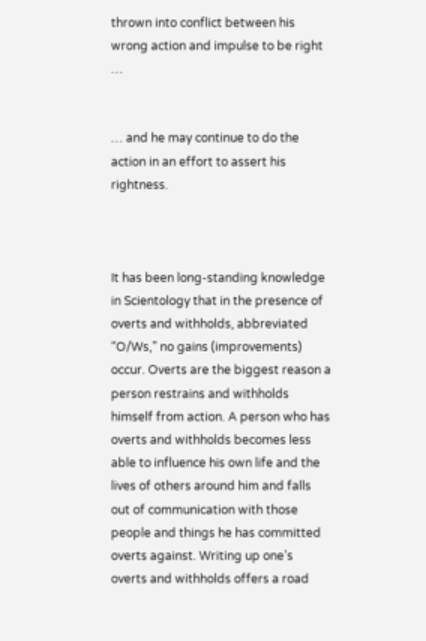thrown into conflict between his wrong action and impulse to be right …


… and he may continue to do the action in an effort to assert his rightness.



It has been long-standing knowledge in Scientology that in the presence of overts and withholds, abbreviated “O/Ws,” no gains (improvements) occur. Overts are the biggest reason a person restrains and withholds himself from action. A person who has overts and withholds becomes less able to influence his own life and the lives of others around him and falls out of communication with those people and things he has committed overts against. Writing up one’s overts and withholds offers a road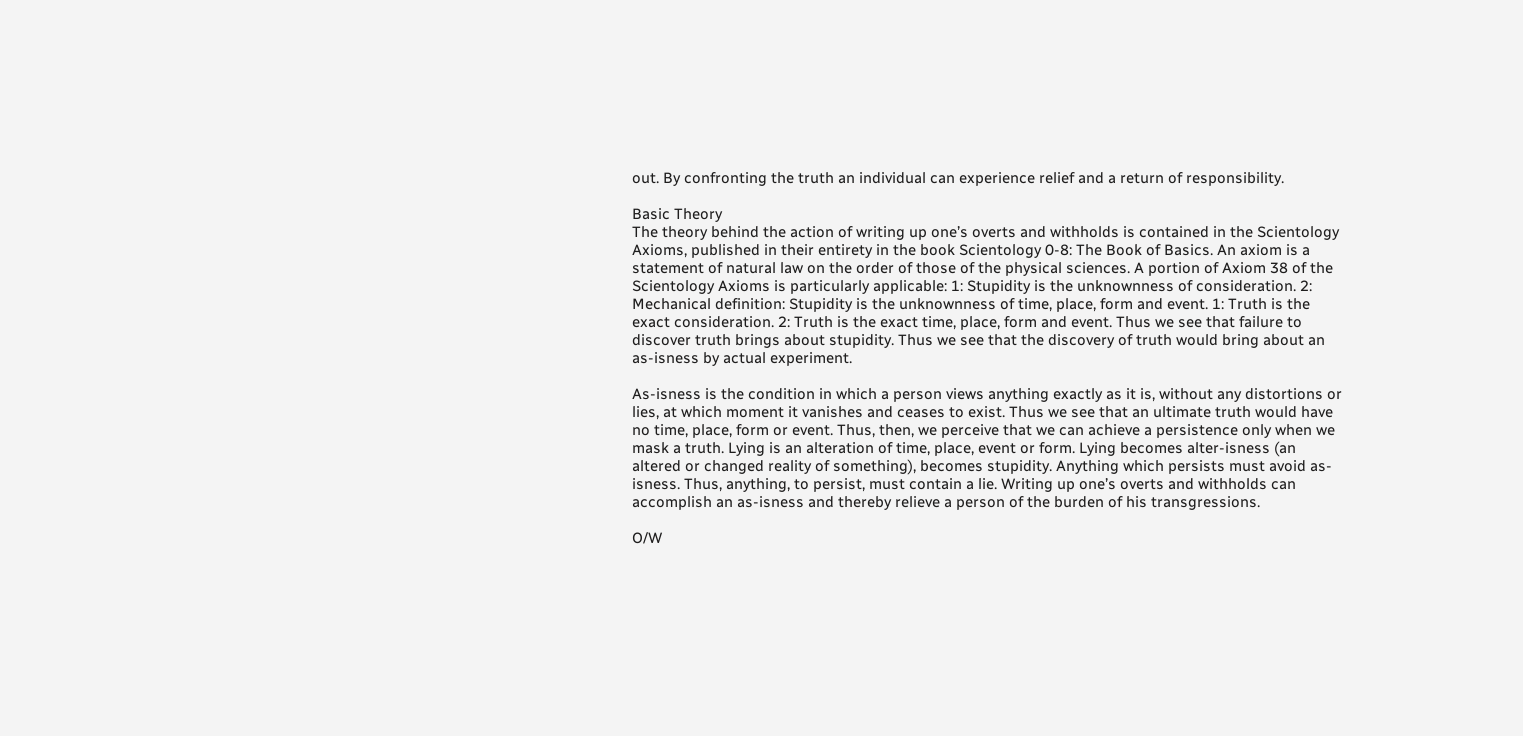out. By confronting the truth an individual can experience relief and a return of responsibility.

Basic Theory
The theory behind the action of writing up one’s overts and withholds is contained in the Scientology Axioms, published in their entirety in the book Scientology 0-8: The Book of Basics. An axiom is a statement of natural law on the order of those of the physical sciences. A portion of Axiom 38 of the Scientology Axioms is particularly applicable: 1: Stupidity is the unknownness of consideration. 2: Mechanical definition: Stupidity is the unknownness of time, place, form and event. 1: Truth is the exact consideration. 2: Truth is the exact time, place, form and event. Thus we see that failure to discover truth brings about stupidity. Thus we see that the discovery of truth would bring about an as-isness by actual experiment.

As-isness is the condition in which a person views anything exactly as it is, without any distortions or lies, at which moment it vanishes and ceases to exist. Thus we see that an ultimate truth would have no time, place, form or event. Thus, then, we perceive that we can achieve a persistence only when we mask a truth. Lying is an alteration of time, place, event or form. Lying becomes alter-isness (an altered or changed reality of something), becomes stupidity. Anything which persists must avoid as-isness. Thus, anything, to persist, must contain a lie. Writing up one’s overts and withholds can accomplish an as-isness and thereby relieve a person of the burden of his transgressions.

O/W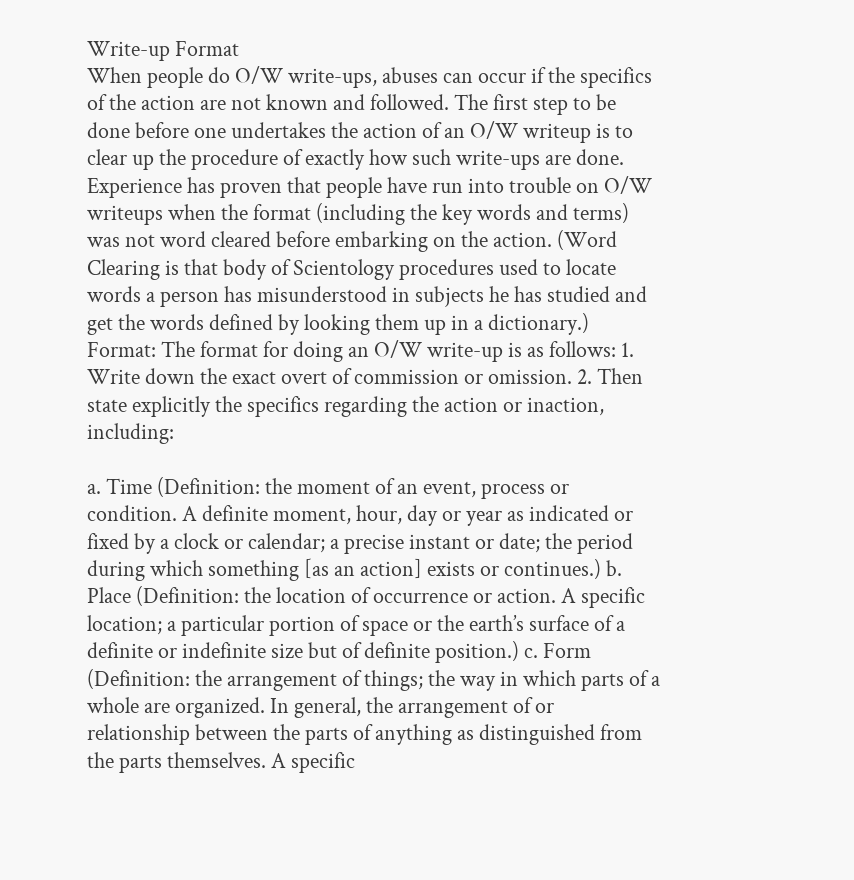Write-up Format
When people do O/W write-ups, abuses can occur if the specifics of the action are not known and followed. The first step to be done before one undertakes the action of an O/W writeup is to clear up the procedure of exactly how such write-ups are done. Experience has proven that people have run into trouble on O/W writeups when the format (including the key words and terms) was not word cleared before embarking on the action. (Word Clearing is that body of Scientology procedures used to locate words a person has misunderstood in subjects he has studied and get the words defined by looking them up in a dictionary.) Format: The format for doing an O/W write-up is as follows: 1. Write down the exact overt of commission or omission. 2. Then state explicitly the specifics regarding the action or inaction, including:

a. Time (Definition: the moment of an event, process or condition. A definite moment, hour, day or year as indicated or fixed by a clock or calendar; a precise instant or date; the period during which something [as an action] exists or continues.) b. Place (Definition: the location of occurrence or action. A specific location; a particular portion of space or the earth’s surface of a definite or indefinite size but of definite position.) c. Form (Definition: the arrangement of things; the way in which parts of a whole are organized. In general, the arrangement of or relationship between the parts of anything as distinguished from the parts themselves. A specific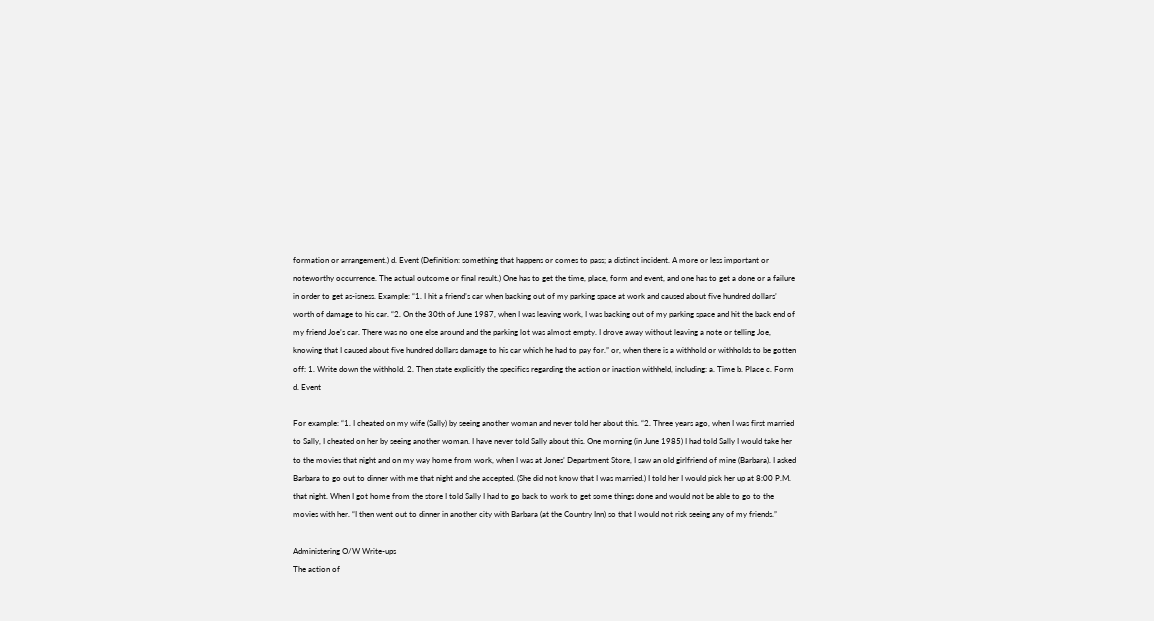formation or arrangement.) d. Event (Definition: something that happens or comes to pass; a distinct incident. A more or less important or noteworthy occurrence. The actual outcome or final result.) One has to get the time, place, form and event, and one has to get a done or a failure in order to get as-isness. Example: “1. I hit a friend’s car when backing out of my parking space at work and caused about five hundred dollars’ worth of damage to his car. “2. On the 30th of June 1987, when I was leaving work, I was backing out of my parking space and hit the back end of my friend Joe’s car. There was no one else around and the parking lot was almost empty. I drove away without leaving a note or telling Joe, knowing that I caused about five hundred dollars damage to his car which he had to pay for.” or, when there is a withhold or withholds to be gotten off: 1. Write down the withhold. 2. Then state explicitly the specifics regarding the action or inaction withheld, including: a. Time b. Place c. Form d. Event

For example: “1. I cheated on my wife (Sally) by seeing another woman and never told her about this. “2. Three years ago, when I was first married to Sally, I cheated on her by seeing another woman. I have never told Sally about this. One morning (in June 1985) I had told Sally I would take her to the movies that night and on my way home from work, when I was at Jones’ Department Store, I saw an old girlfriend of mine (Barbara). I asked Barbara to go out to dinner with me that night and she accepted. (She did not know that I was married.) I told her I would pick her up at 8:00 P.M. that night. When I got home from the store I told Sally I had to go back to work to get some things done and would not be able to go to the movies with her. “I then went out to dinner in another city with Barbara (at the Country Inn) so that I would not risk seeing any of my friends.”

Administering O/W Write-ups
The action of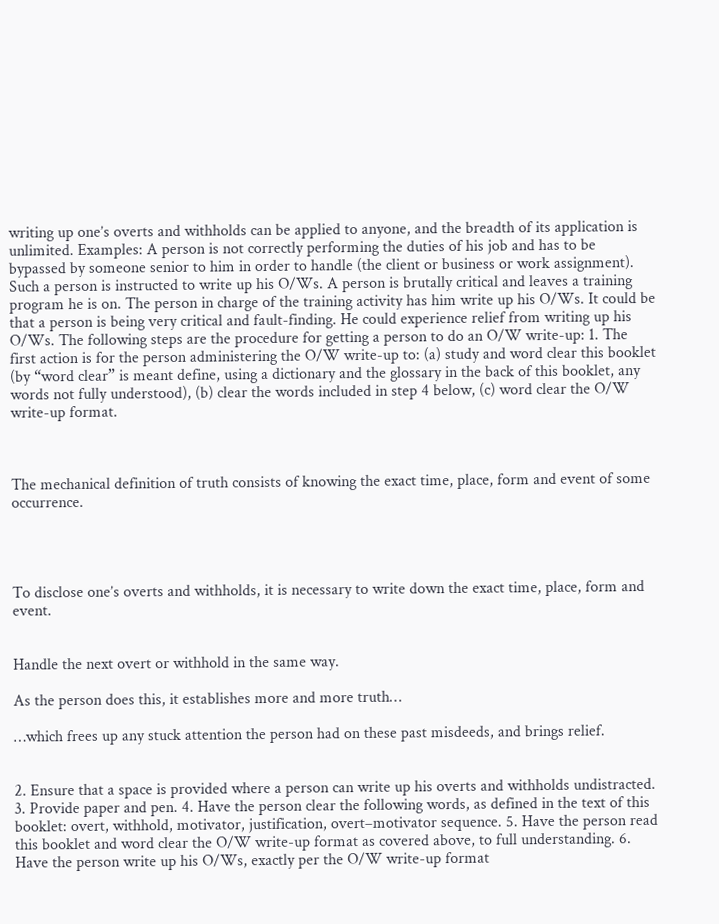writing up one’s overts and withholds can be applied to anyone, and the breadth of its application is unlimited. Examples: A person is not correctly performing the duties of his job and has to be bypassed by someone senior to him in order to handle (the client or business or work assignment). Such a person is instructed to write up his O/Ws. A person is brutally critical and leaves a training program he is on. The person in charge of the training activity has him write up his O/Ws. It could be that a person is being very critical and fault-finding. He could experience relief from writing up his O/Ws. The following steps are the procedure for getting a person to do an O/W write-up: 1. The first action is for the person administering the O/W write-up to: (a) study and word clear this booklet (by “word clear” is meant define, using a dictionary and the glossary in the back of this booklet, any words not fully understood), (b) clear the words included in step 4 below, (c) word clear the O/W write-up format.



The mechanical definition of truth consists of knowing the exact time, place, form and event of some occurrence.




To disclose one’s overts and withholds, it is necessary to write down the exact time, place, form and event.


Handle the next overt or withhold in the same way.

As the person does this, it establishes more and more truth…

…which frees up any stuck attention the person had on these past misdeeds, and brings relief.


2. Ensure that a space is provided where a person can write up his overts and withholds undistracted. 3. Provide paper and pen. 4. Have the person clear the following words, as defined in the text of this booklet: overt, withhold, motivator, justification, overt–motivator sequence. 5. Have the person read this booklet and word clear the O/W write-up format as covered above, to full understanding. 6. Have the person write up his O/Ws, exactly per the O/W write-up format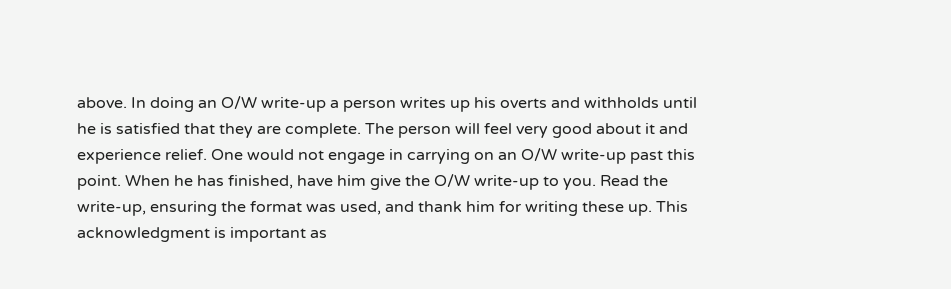above. In doing an O/W write-up a person writes up his overts and withholds until he is satisfied that they are complete. The person will feel very good about it and experience relief. One would not engage in carrying on an O/W write-up past this point. When he has finished, have him give the O/W write-up to you. Read the write-up, ensuring the format was used, and thank him for writing these up. This acknowledgment is important as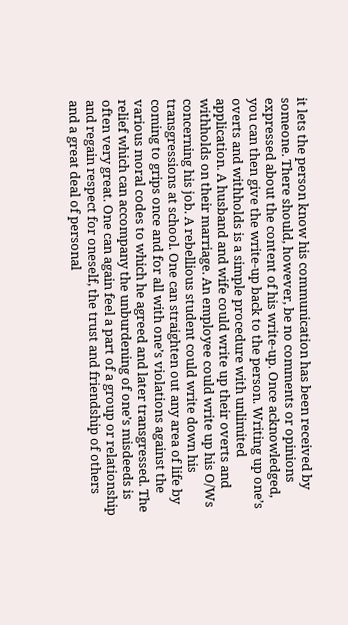it lets the person know his communication has been received by someone. There should, however, be no comments or opinions expressed about the content of his write-up. Once acknowledged, you can then give the write-up back to the person. Writing up one’s overts and withholds is a simple procedure with unlimited application. A husband and wife could write up their overts and withholds on their marriage. An employee could write up his O/Ws concerning his job. A rebellious student could write down his transgressions at school. One can straighten out any area of life by coming to grips once and for all with one’s violations against the various moral codes to which he agreed and later transgressed. The relief which can accompany the unburdening of one’s misdeeds is often very great. One can again feel a part of a group or relationship and regain respect for oneself, the trust and friendship of others and a great deal of personal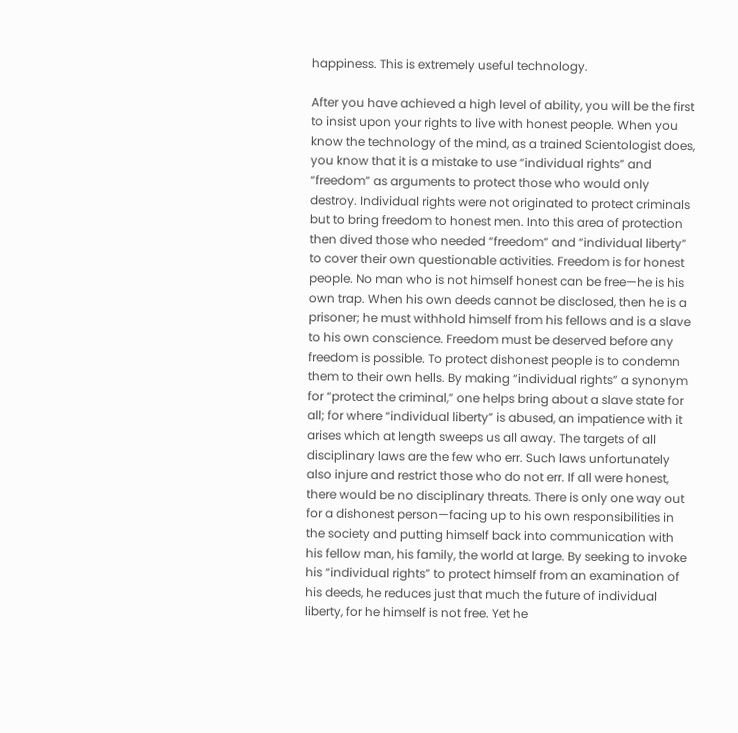happiness. This is extremely useful technology.

After you have achieved a high level of ability, you will be the first to insist upon your rights to live with honest people. When you know the technology of the mind, as a trained Scientologist does, you know that it is a mistake to use “individual rights” and “freedom” as arguments to protect those who would only destroy. Individual rights were not originated to protect criminals but to bring freedom to honest men. Into this area of protection then dived those who needed “freedom” and “individual liberty” to cover their own questionable activities. Freedom is for honest people. No man who is not himself honest can be free—he is his own trap. When his own deeds cannot be disclosed, then he is a prisoner; he must withhold himself from his fellows and is a slave to his own conscience. Freedom must be deserved before any freedom is possible. To protect dishonest people is to condemn them to their own hells. By making “individual rights” a synonym for “protect the criminal,” one helps bring about a slave state for all; for where “individual liberty” is abused, an impatience with it arises which at length sweeps us all away. The targets of all disciplinary laws are the few who err. Such laws unfortunately also injure and restrict those who do not err. If all were honest, there would be no disciplinary threats. There is only one way out for a dishonest person—facing up to his own responsibilities in the society and putting himself back into communication with his fellow man, his family, the world at large. By seeking to invoke his “individual rights” to protect himself from an examination of his deeds, he reduces just that much the future of individual liberty, for he himself is not free. Yet he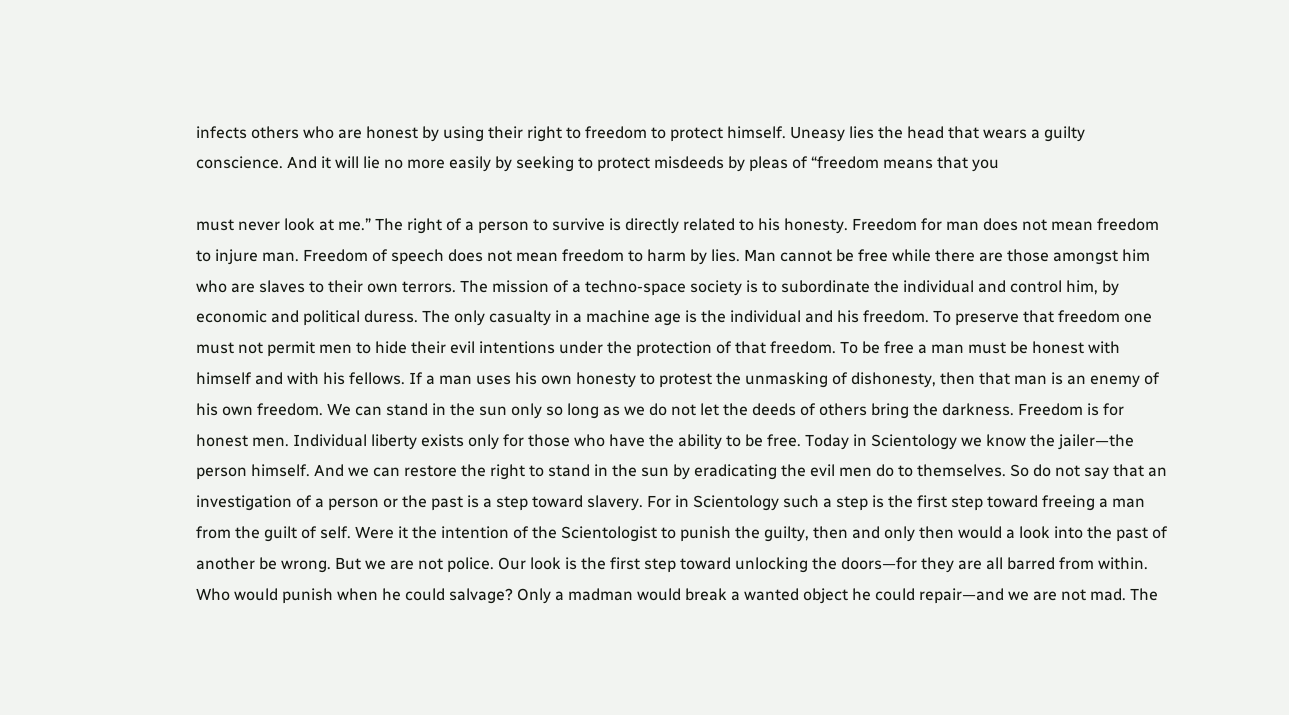infects others who are honest by using their right to freedom to protect himself. Uneasy lies the head that wears a guilty conscience. And it will lie no more easily by seeking to protect misdeeds by pleas of “freedom means that you

must never look at me.” The right of a person to survive is directly related to his honesty. Freedom for man does not mean freedom to injure man. Freedom of speech does not mean freedom to harm by lies. Man cannot be free while there are those amongst him who are slaves to their own terrors. The mission of a techno-space society is to subordinate the individual and control him, by economic and political duress. The only casualty in a machine age is the individual and his freedom. To preserve that freedom one must not permit men to hide their evil intentions under the protection of that freedom. To be free a man must be honest with himself and with his fellows. If a man uses his own honesty to protest the unmasking of dishonesty, then that man is an enemy of his own freedom. We can stand in the sun only so long as we do not let the deeds of others bring the darkness. Freedom is for honest men. Individual liberty exists only for those who have the ability to be free. Today in Scientology we know the jailer—the person himself. And we can restore the right to stand in the sun by eradicating the evil men do to themselves. So do not say that an investigation of a person or the past is a step toward slavery. For in Scientology such a step is the first step toward freeing a man from the guilt of self. Were it the intention of the Scientologist to punish the guilty, then and only then would a look into the past of another be wrong. But we are not police. Our look is the first step toward unlocking the doors—for they are all barred from within. Who would punish when he could salvage? Only a madman would break a wanted object he could repair—and we are not mad. The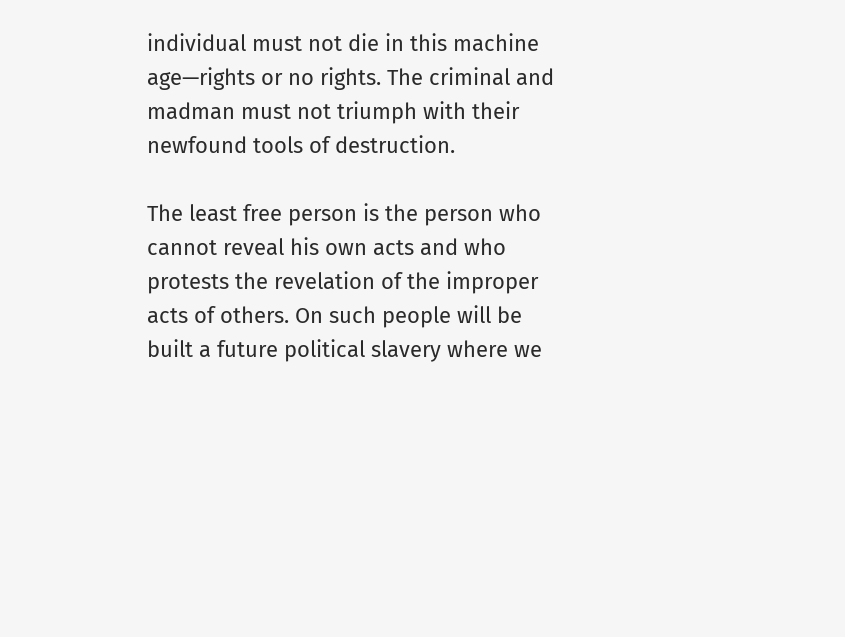individual must not die in this machine age—rights or no rights. The criminal and madman must not triumph with their newfound tools of destruction.

The least free person is the person who cannot reveal his own acts and who protests the revelation of the improper acts of others. On such people will be built a future political slavery where we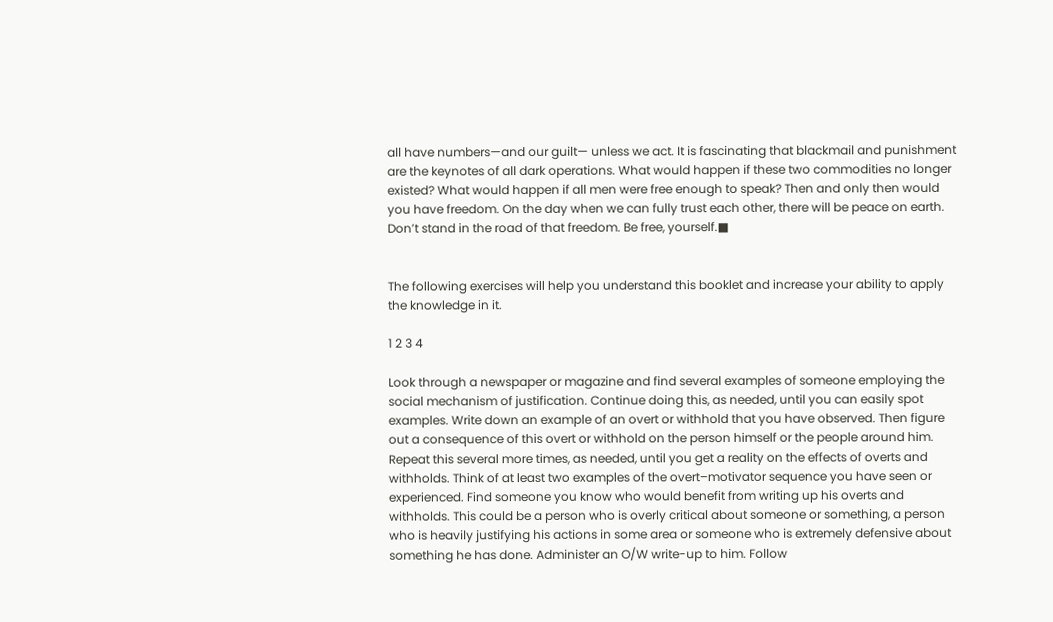all have numbers—and our guilt— unless we act. It is fascinating that blackmail and punishment are the keynotes of all dark operations. What would happen if these two commodities no longer existed? What would happen if all men were free enough to speak? Then and only then would you have freedom. On the day when we can fully trust each other, there will be peace on earth. Don’t stand in the road of that freedom. Be free, yourself.■


The following exercises will help you understand this booklet and increase your ability to apply the knowledge in it.

1 2 3 4

Look through a newspaper or magazine and find several examples of someone employing the social mechanism of justification. Continue doing this, as needed, until you can easily spot examples. Write down an example of an overt or withhold that you have observed. Then figure out a consequence of this overt or withhold on the person himself or the people around him. Repeat this several more times, as needed, until you get a reality on the effects of overts and withholds. Think of at least two examples of the overt–motivator sequence you have seen or experienced. Find someone you know who would benefit from writing up his overts and withholds. This could be a person who is overly critical about someone or something, a person who is heavily justifying his actions in some area or someone who is extremely defensive about something he has done. Administer an O/W write-up to him. Follow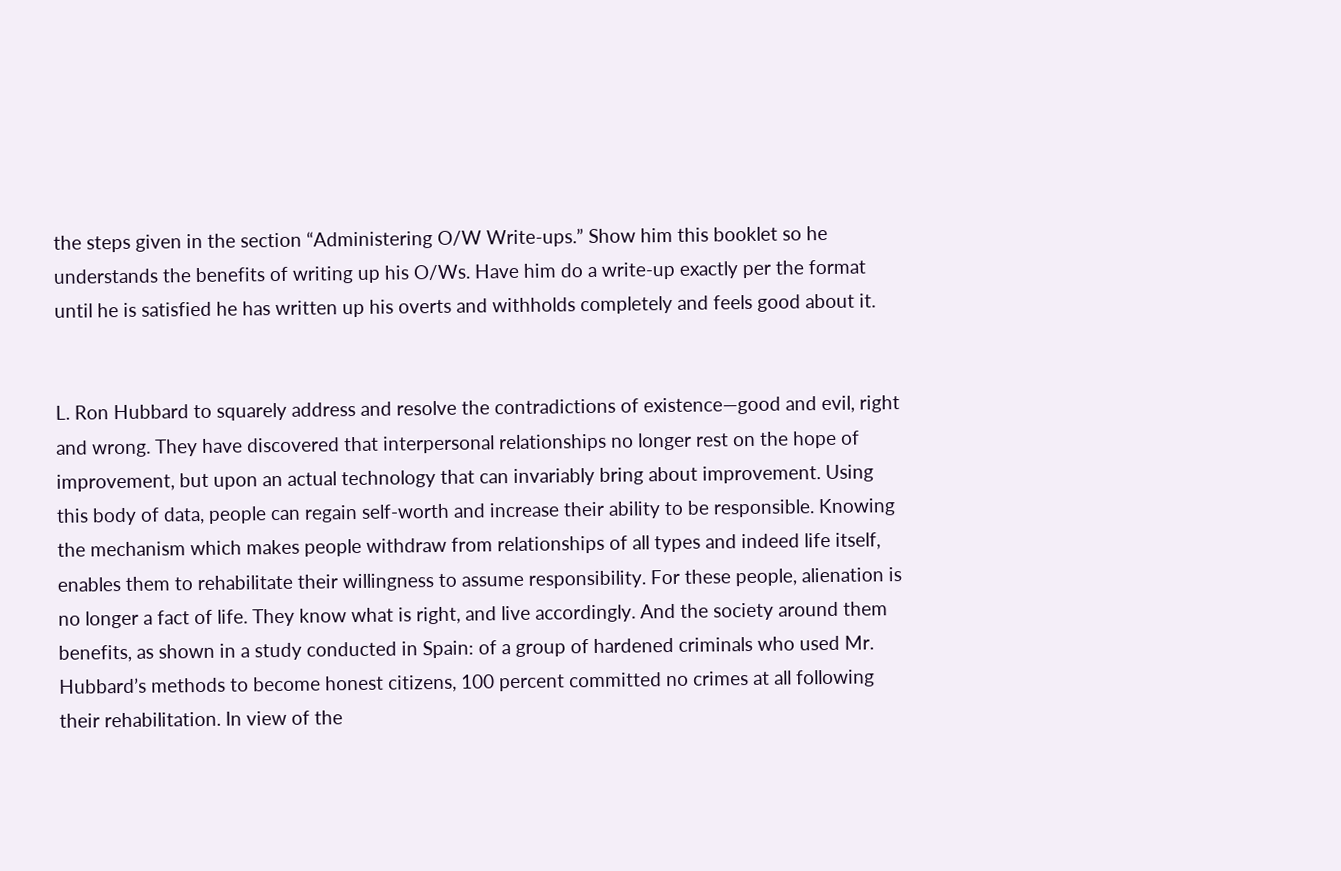the steps given in the section “Administering O/W Write-ups.” Show him this booklet so he understands the benefits of writing up his O/Ws. Have him do a write-up exactly per the format until he is satisfied he has written up his overts and withholds completely and feels good about it.


L. Ron Hubbard to squarely address and resolve the contradictions of existence—good and evil, right and wrong. They have discovered that interpersonal relationships no longer rest on the hope of improvement, but upon an actual technology that can invariably bring about improvement. Using this body of data, people can regain self-worth and increase their ability to be responsible. Knowing the mechanism which makes people withdraw from relationships of all types and indeed life itself, enables them to rehabilitate their willingness to assume responsibility. For these people, alienation is no longer a fact of life. They know what is right, and live accordingly. And the society around them benefits, as shown in a study conducted in Spain: of a group of hardened criminals who used Mr. Hubbard’s methods to become honest citizens, 100 percent committed no crimes at all following their rehabilitation. In view of the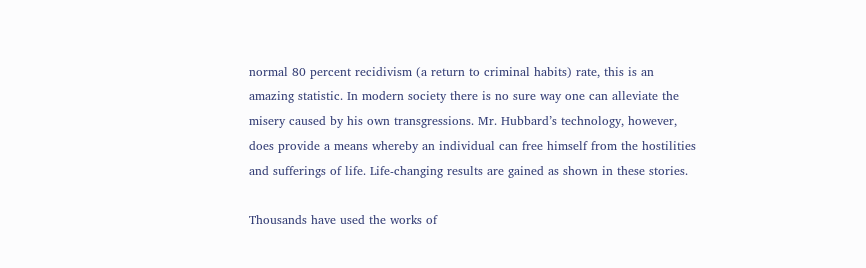normal 80 percent recidivism (a return to criminal habits) rate, this is an amazing statistic. In modern society there is no sure way one can alleviate the misery caused by his own transgressions. Mr. Hubbard’s technology, however, does provide a means whereby an individual can free himself from the hostilities and sufferings of life. Life-changing results are gained as shown in these stories.

Thousands have used the works of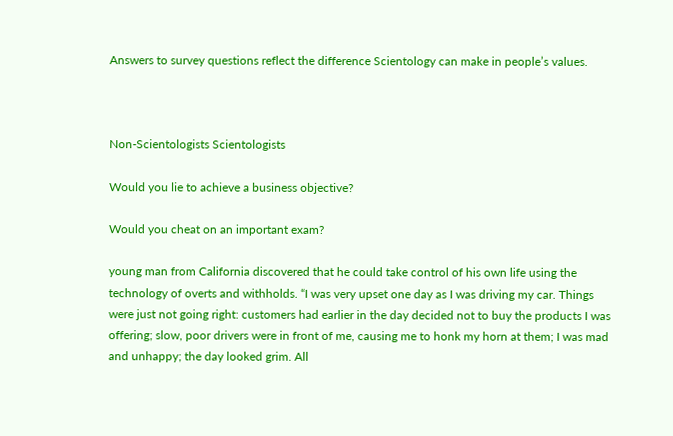Answers to survey questions reflect the difference Scientology can make in people’s values.



Non-Scientologists Scientologists

Would you lie to achieve a business objective?

Would you cheat on an important exam?

young man from California discovered that he could take control of his own life using the technology of overts and withholds. “I was very upset one day as I was driving my car. Things were just not going right: customers had earlier in the day decided not to buy the products I was offering; slow, poor drivers were in front of me, causing me to honk my horn at them; I was mad and unhappy; the day looked grim. All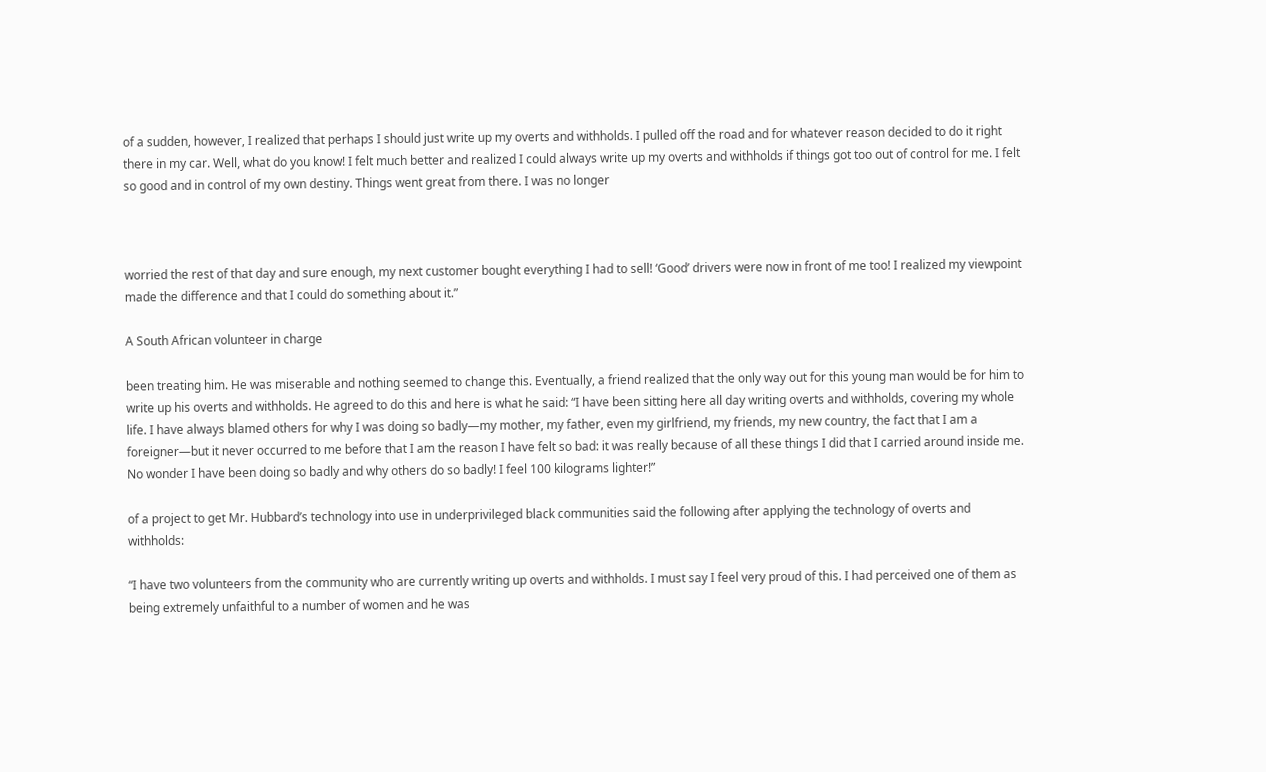of a sudden, however, I realized that perhaps I should just write up my overts and withholds. I pulled off the road and for whatever reason decided to do it right there in my car. Well, what do you know! I felt much better and realized I could always write up my overts and withholds if things got too out of control for me. I felt so good and in control of my own destiny. Things went great from there. I was no longer



worried the rest of that day and sure enough, my next customer bought everything I had to sell! ‘Good’ drivers were now in front of me too! I realized my viewpoint made the difference and that I could do something about it.”

A South African volunteer in charge

been treating him. He was miserable and nothing seemed to change this. Eventually, a friend realized that the only way out for this young man would be for him to write up his overts and withholds. He agreed to do this and here is what he said: “I have been sitting here all day writing overts and withholds, covering my whole life. I have always blamed others for why I was doing so badly—my mother, my father, even my girlfriend, my friends, my new country, the fact that I am a foreigner—but it never occurred to me before that I am the reason I have felt so bad: it was really because of all these things I did that I carried around inside me. No wonder I have been doing so badly and why others do so badly! I feel 100 kilograms lighter!”

of a project to get Mr. Hubbard’s technology into use in underprivileged black communities said the following after applying the technology of overts and withholds:

“I have two volunteers from the community who are currently writing up overts and withholds. I must say I feel very proud of this. I had perceived one of them as being extremely unfaithful to a number of women and he was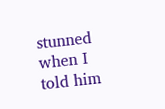stunned when I told him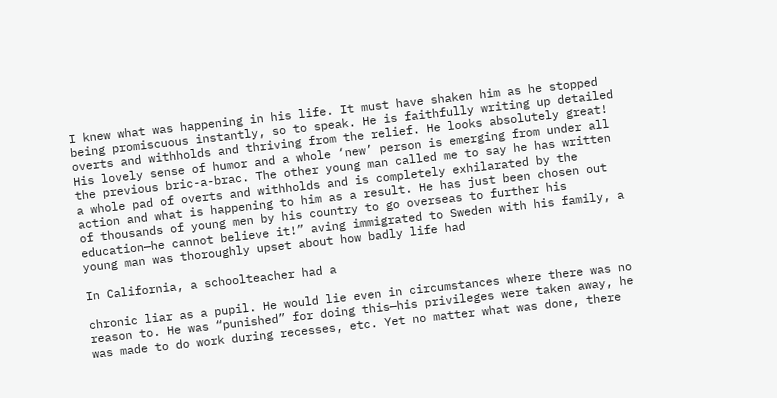I knew what was happening in his life. It must have shaken him as he stopped being promiscuous instantly, so to speak. He is faithfully writing up detailed overts and withholds and thriving from the relief. He looks absolutely great! His lovely sense of humor and a whole ‘new’ person is emerging from under all the previous bric-a-brac. The other young man called me to say he has written a whole pad of overts and withholds and is completely exhilarated by the action and what is happening to him as a result. He has just been chosen out of thousands of young men by his country to go overseas to further his education—he cannot believe it!” aving immigrated to Sweden with his family, a young man was thoroughly upset about how badly life had

In California, a schoolteacher had a

chronic liar as a pupil. He would lie even in circumstances where there was no reason to. He was “punished” for doing this—his privileges were taken away, he was made to do work during recesses, etc. Yet no matter what was done, there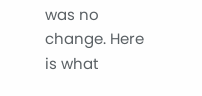was no change. Here is what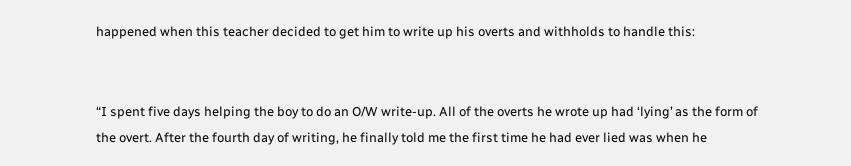happened when this teacher decided to get him to write up his overts and withholds to handle this:


“I spent five days helping the boy to do an O/W write-up. All of the overts he wrote up had ‘lying’ as the form of the overt. After the fourth day of writing, he finally told me the first time he had ever lied was when he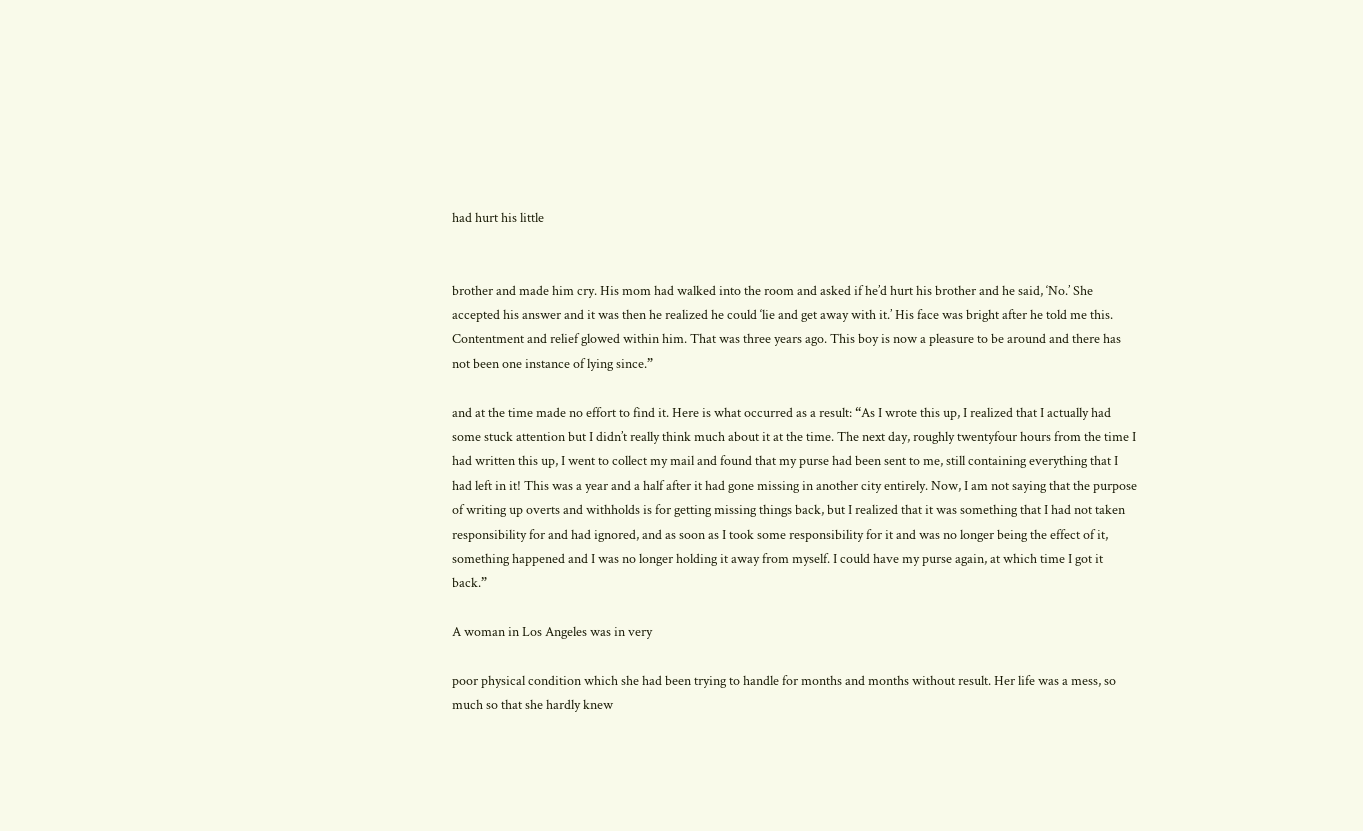had hurt his little


brother and made him cry. His mom had walked into the room and asked if he’d hurt his brother and he said, ‘No.’ She accepted his answer and it was then he realized he could ‘lie and get away with it.’ His face was bright after he told me this. Contentment and relief glowed within him. That was three years ago. This boy is now a pleasure to be around and there has not been one instance of lying since.”

and at the time made no effort to find it. Here is what occurred as a result: “As I wrote this up, I realized that I actually had some stuck attention but I didn’t really think much about it at the time. The next day, roughly twentyfour hours from the time I had written this up, I went to collect my mail and found that my purse had been sent to me, still containing everything that I had left in it! This was a year and a half after it had gone missing in another city entirely. Now, I am not saying that the purpose of writing up overts and withholds is for getting missing things back, but I realized that it was something that I had not taken responsibility for and had ignored, and as soon as I took some responsibility for it and was no longer being the effect of it, something happened and I was no longer holding it away from myself. I could have my purse again, at which time I got it back.”

A woman in Los Angeles was in very

poor physical condition which she had been trying to handle for months and months without result. Her life was a mess, so much so that she hardly knew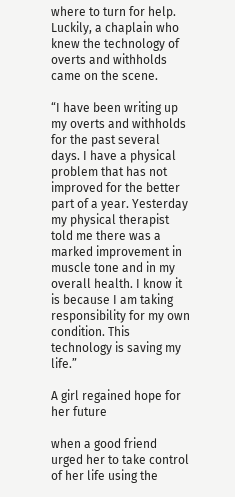where to turn for help. Luckily, a chaplain who knew the technology of overts and withholds came on the scene.

“I have been writing up my overts and withholds for the past several days. I have a physical problem that has not improved for the better part of a year. Yesterday my physical therapist told me there was a marked improvement in muscle tone and in my overall health. I know it is because I am taking responsibility for my own condition. This technology is saving my life.”

A girl regained hope for her future

when a good friend urged her to take control of her life using the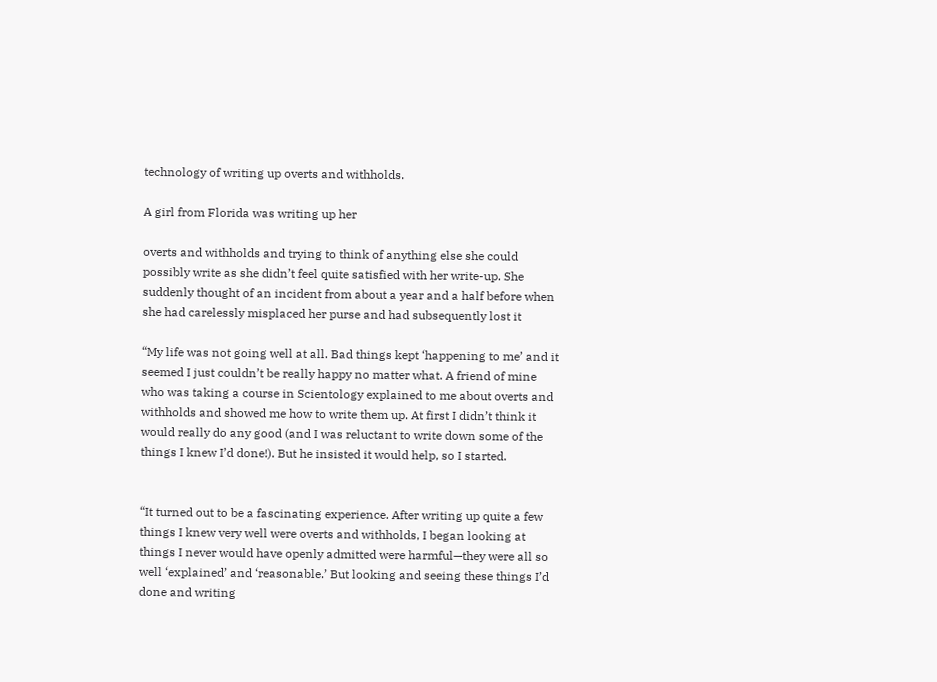technology of writing up overts and withholds.

A girl from Florida was writing up her

overts and withholds and trying to think of anything else she could possibly write as she didn’t feel quite satisfied with her write-up. She suddenly thought of an incident from about a year and a half before when she had carelessly misplaced her purse and had subsequently lost it

“My life was not going well at all. Bad things kept ‘happening to me’ and it seemed I just couldn’t be really happy no matter what. A friend of mine who was taking a course in Scientology explained to me about overts and withholds and showed me how to write them up. At first I didn’t think it would really do any good (and I was reluctant to write down some of the things I knew I’d done!). But he insisted it would help, so I started.


“It turned out to be a fascinating experience. After writing up quite a few things I knew very well were overts and withholds, I began looking at things I never would have openly admitted were harmful—they were all so well ‘explained’ and ‘reasonable.’ But looking and seeing these things I’d done and writing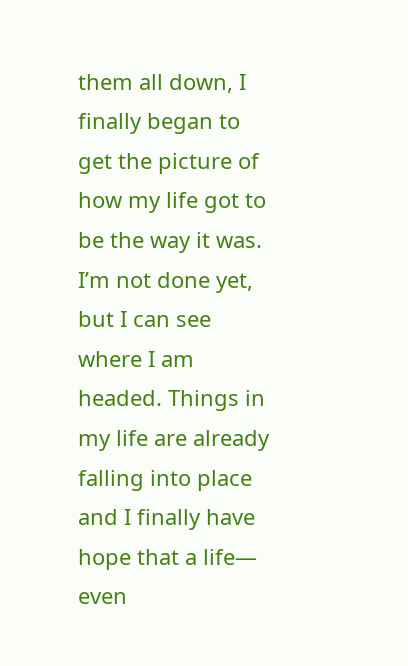them all down, I finally began to get the picture of how my life got to be the way it was. I’m not done yet, but I can see where I am headed. Things in my life are already falling into place and I finally have hope that a life— even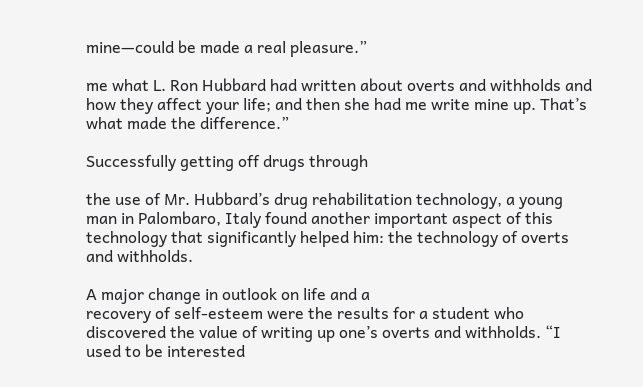mine—could be made a real pleasure.”

me what L. Ron Hubbard had written about overts and withholds and how they affect your life; and then she had me write mine up. That’s what made the difference.”

Successfully getting off drugs through

the use of Mr. Hubbard’s drug rehabilitation technology, a young man in Palombaro, Italy found another important aspect of this technology that significantly helped him: the technology of overts and withholds.

A major change in outlook on life and a
recovery of self-esteem were the results for a student who discovered the value of writing up one’s overts and withholds. “I used to be interested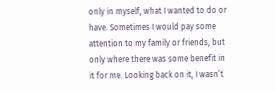only in myself, what I wanted to do or have. Sometimes I would pay some attention to my family or friends, but only where there was some benefit in it for me. Looking back on it, I wasn’t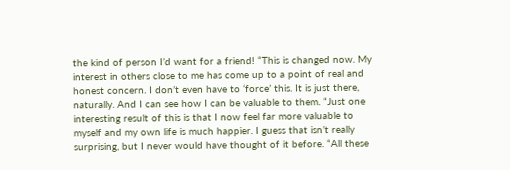the kind of person I’d want for a friend! “This is changed now. My interest in others close to me has come up to a point of real and honest concern. I don’t even have to ‘force’ this. It is just there, naturally. And I can see how I can be valuable to them. “Just one interesting result of this is that I now feel far more valuable to myself and my own life is much happier. I guess that isn’t really surprising, but I never would have thought of it before. “All these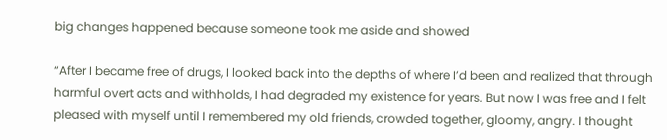big changes happened because someone took me aside and showed

“After I became free of drugs, I looked back into the depths of where I’d been and realized that through harmful overt acts and withholds, I had degraded my existence for years. But now I was free and I felt pleased with myself until I remembered my old friends, crowded together, gloomy, angry. I thought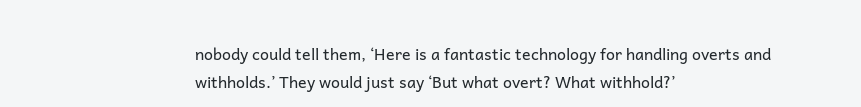nobody could tell them, ‘Here is a fantastic technology for handling overts and withholds.’ They would just say ‘But what overt? What withhold?’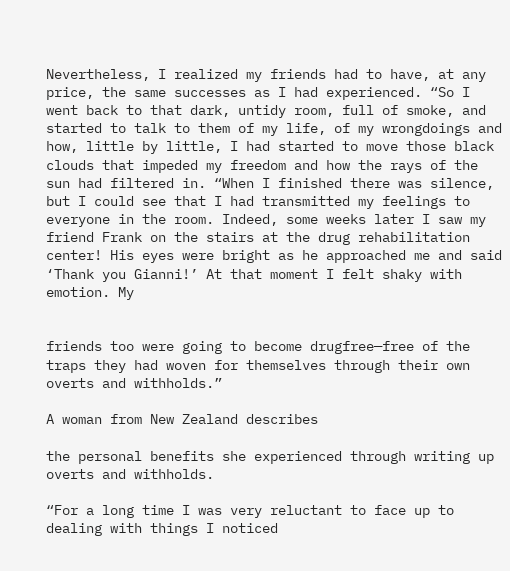Nevertheless, I realized my friends had to have, at any price, the same successes as I had experienced. “So I went back to that dark, untidy room, full of smoke, and started to talk to them of my life, of my wrongdoings and how, little by little, I had started to move those black clouds that impeded my freedom and how the rays of the sun had filtered in. “When I finished there was silence, but I could see that I had transmitted my feelings to everyone in the room. Indeed, some weeks later I saw my friend Frank on the stairs at the drug rehabilitation center! His eyes were bright as he approached me and said ‘Thank you Gianni!’ At that moment I felt shaky with emotion. My


friends too were going to become drugfree—free of the traps they had woven for themselves through their own overts and withholds.”

A woman from New Zealand describes

the personal benefits she experienced through writing up overts and withholds.

“For a long time I was very reluctant to face up to dealing with things I noticed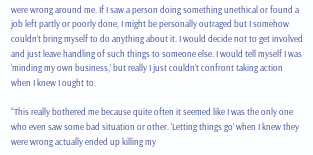were wrong around me. If I saw a person doing something unethical or found a job left partly or poorly done, I might be personally outraged but I somehow couldn’t bring myself to do anything about it. I would decide not to get involved and just leave handling of such things to someone else. I would tell myself I was ‘minding my own business,’ but really I just couldn’t confront taking action when I knew I ought to.

“This really bothered me because quite often it seemed like I was the only one who even saw some bad situation or other. ‘Letting things go’ when I knew they were wrong actually ended up killing my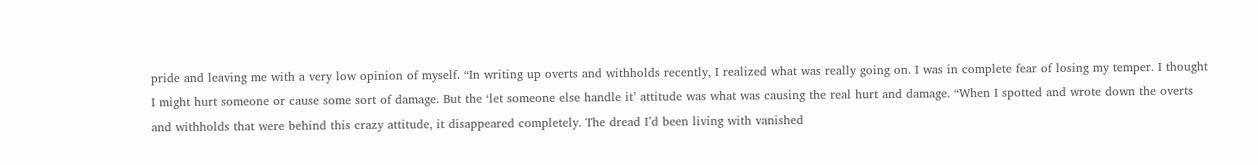pride and leaving me with a very low opinion of myself. “In writing up overts and withholds recently, I realized what was really going on. I was in complete fear of losing my temper. I thought I might hurt someone or cause some sort of damage. But the ‘let someone else handle it’ attitude was what was causing the real hurt and damage. “When I spotted and wrote down the overts and withholds that were behind this crazy attitude, it disappeared completely. The dread I’d been living with vanished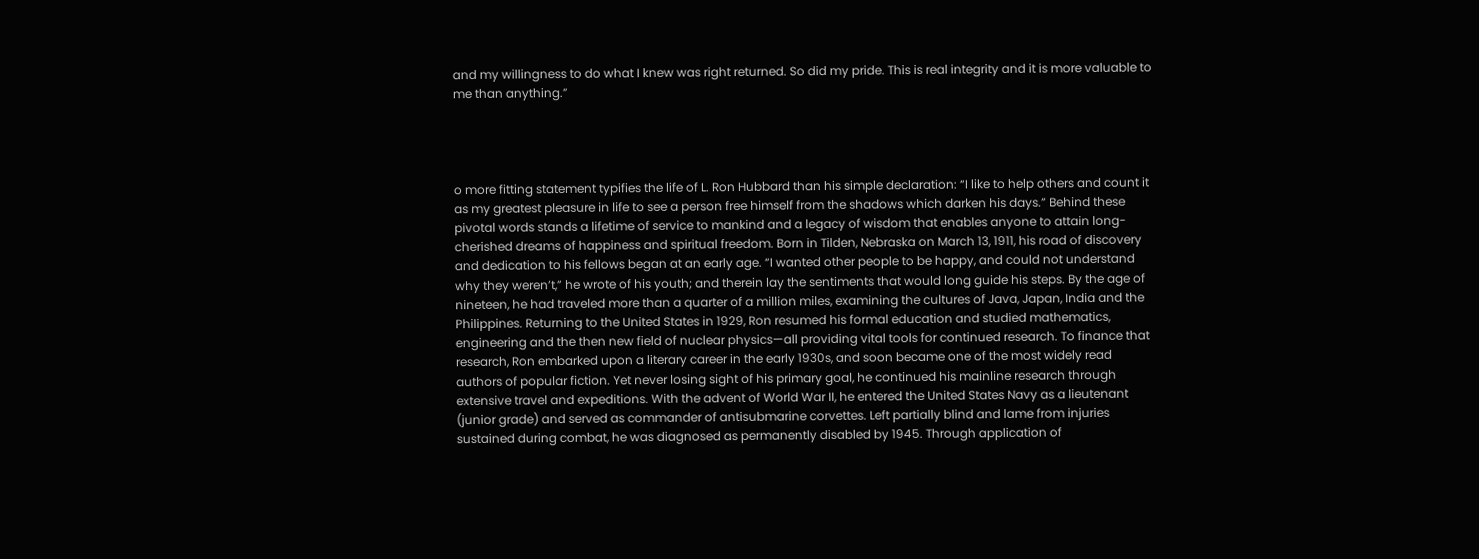and my willingness to do what I knew was right returned. So did my pride. This is real integrity and it is more valuable to me than anything.”




o more fitting statement typifies the life of L. Ron Hubbard than his simple declaration: “I like to help others and count it as my greatest pleasure in life to see a person free himself from the shadows which darken his days.” Behind these pivotal words stands a lifetime of service to mankind and a legacy of wisdom that enables anyone to attain long-cherished dreams of happiness and spiritual freedom. Born in Tilden, Nebraska on March 13, 1911, his road of discovery and dedication to his fellows began at an early age. “I wanted other people to be happy, and could not understand why they weren’t,” he wrote of his youth; and therein lay the sentiments that would long guide his steps. By the age of nineteen, he had traveled more than a quarter of a million miles, examining the cultures of Java, Japan, India and the Philippines. Returning to the United States in 1929, Ron resumed his formal education and studied mathematics, engineering and the then new field of nuclear physics—all providing vital tools for continued research. To finance that research, Ron embarked upon a literary career in the early 1930s, and soon became one of the most widely read authors of popular fiction. Yet never losing sight of his primary goal, he continued his mainline research through extensive travel and expeditions. With the advent of World War II, he entered the United States Navy as a lieutenant (junior grade) and served as commander of antisubmarine corvettes. Left partially blind and lame from injuries sustained during combat, he was diagnosed as permanently disabled by 1945. Through application of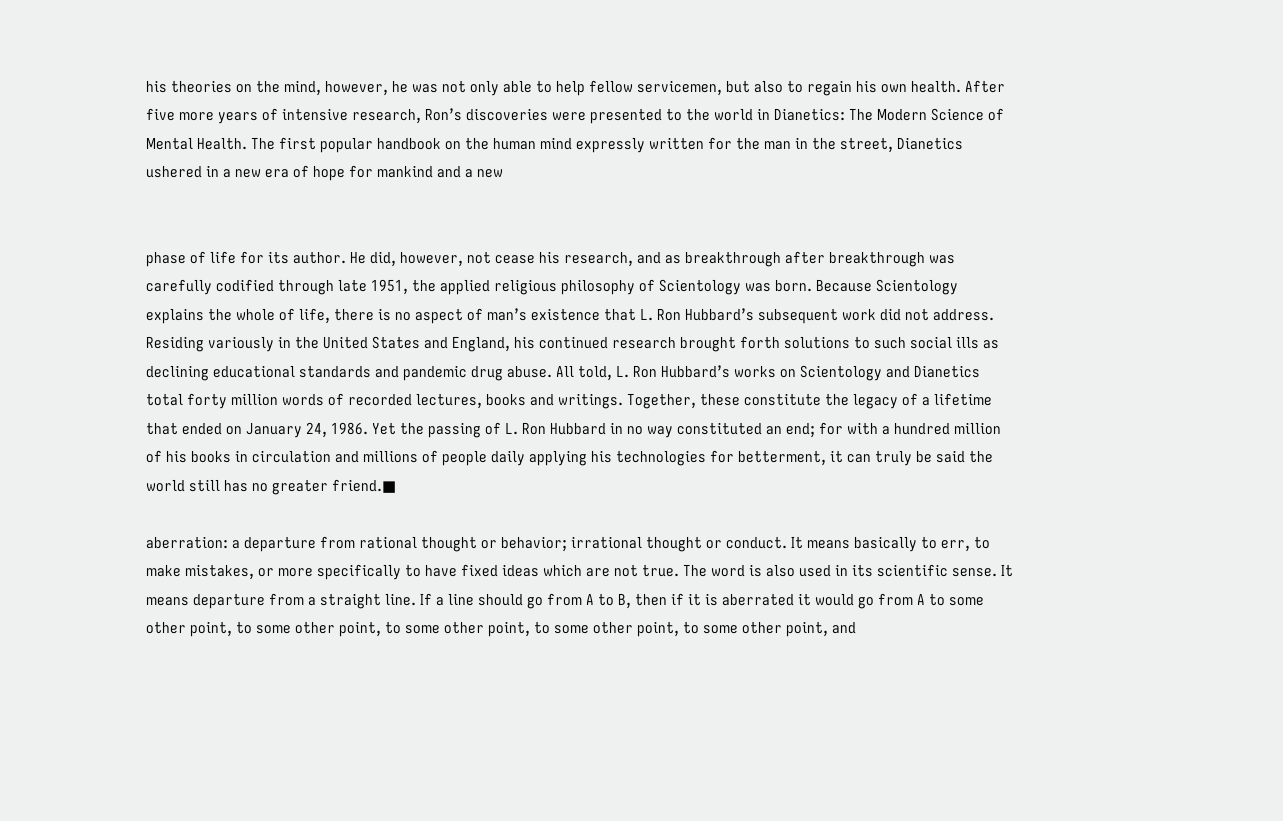his theories on the mind, however, he was not only able to help fellow servicemen, but also to regain his own health. After five more years of intensive research, Ron’s discoveries were presented to the world in Dianetics: The Modern Science of Mental Health. The first popular handbook on the human mind expressly written for the man in the street, Dianetics ushered in a new era of hope for mankind and a new


phase of life for its author. He did, however, not cease his research, and as breakthrough after breakthrough was carefully codified through late 1951, the applied religious philosophy of Scientology was born. Because Scientology explains the whole of life, there is no aspect of man’s existence that L. Ron Hubbard’s subsequent work did not address. Residing variously in the United States and England, his continued research brought forth solutions to such social ills as declining educational standards and pandemic drug abuse. All told, L. Ron Hubbard’s works on Scientology and Dianetics total forty million words of recorded lectures, books and writings. Together, these constitute the legacy of a lifetime that ended on January 24, 1986. Yet the passing of L. Ron Hubbard in no way constituted an end; for with a hundred million of his books in circulation and millions of people daily applying his technologies for betterment, it can truly be said the world still has no greater friend.■

aberration: a departure from rational thought or behavior; irrational thought or conduct. It means basically to err, to make mistakes, or more specifically to have fixed ideas which are not true. The word is also used in its scientific sense. It means departure from a straight line. If a line should go from A to B, then if it is aberrated it would go from A to some other point, to some other point, to some other point, to some other point, to some other point, and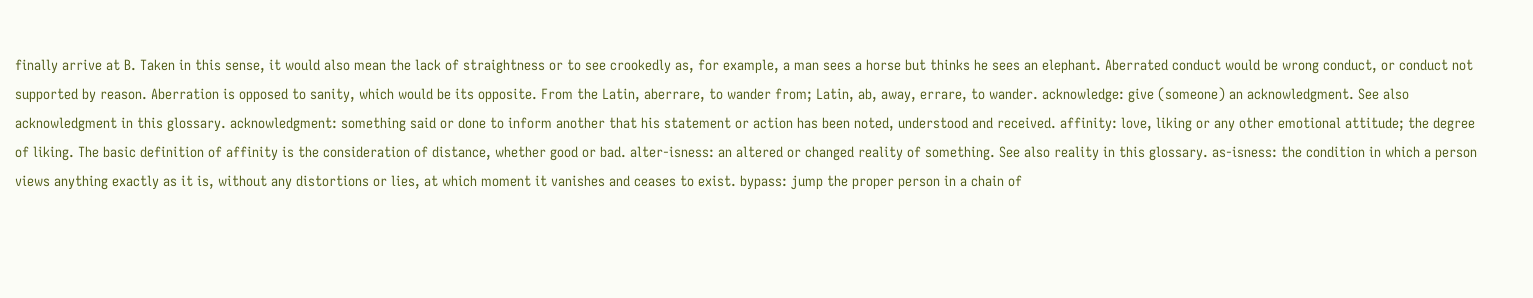finally arrive at B. Taken in this sense, it would also mean the lack of straightness or to see crookedly as, for example, a man sees a horse but thinks he sees an elephant. Aberrated conduct would be wrong conduct, or conduct not supported by reason. Aberration is opposed to sanity, which would be its opposite. From the Latin, aberrare, to wander from; Latin, ab, away, errare, to wander. acknowledge: give (someone) an acknowledgment. See also acknowledgment in this glossary. acknowledgment: something said or done to inform another that his statement or action has been noted, understood and received. affinity: love, liking or any other emotional attitude; the degree of liking. The basic definition of affinity is the consideration of distance, whether good or bad. alter-isness: an altered or changed reality of something. See also reality in this glossary. as-isness: the condition in which a person views anything exactly as it is, without any distortions or lies, at which moment it vanishes and ceases to exist. bypass: jump the proper person in a chain of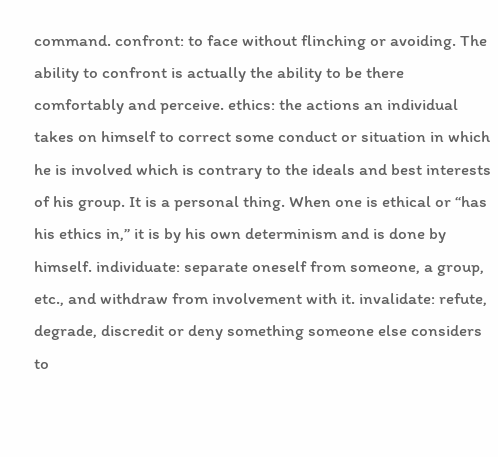command. confront: to face without flinching or avoiding. The ability to confront is actually the ability to be there comfortably and perceive. ethics: the actions an individual takes on himself to correct some conduct or situation in which he is involved which is contrary to the ideals and best interests of his group. It is a personal thing. When one is ethical or “has his ethics in,” it is by his own determinism and is done by himself. individuate: separate oneself from someone, a group, etc., and withdraw from involvement with it. invalidate: refute, degrade, discredit or deny something someone else considers to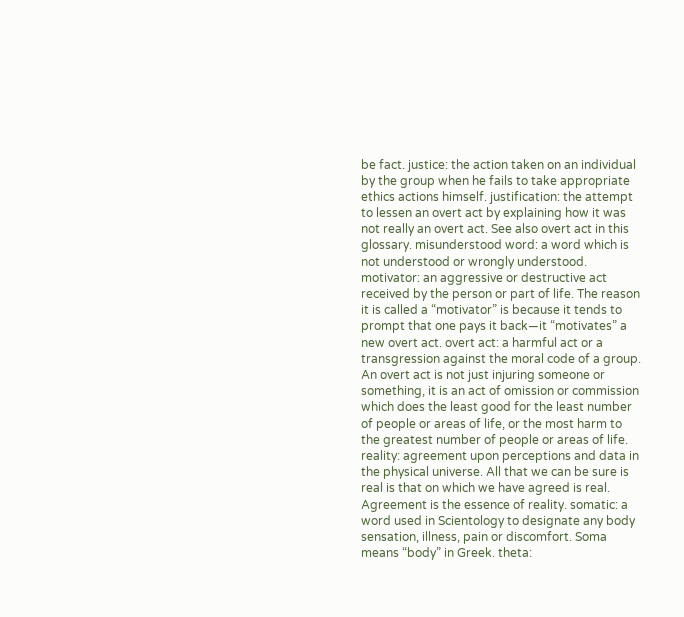be fact. justice: the action taken on an individual by the group when he fails to take appropriate ethics actions himself. justification: the attempt to lessen an overt act by explaining how it was not really an overt act. See also overt act in this glossary. misunderstood word: a word which is not understood or wrongly understood. motivator: an aggressive or destructive act received by the person or part of life. The reason it is called a “motivator” is because it tends to prompt that one pays it back—it “motivates” a new overt act. overt act: a harmful act or a transgression against the moral code of a group. An overt act is not just injuring someone or something, it is an act of omission or commission which does the least good for the least number of people or areas of life, or the most harm to the greatest number of people or areas of life. reality: agreement upon perceptions and data in the physical universe. All that we can be sure is real is that on which we have agreed is real. Agreement is the essence of reality. somatic: a word used in Scientology to designate any body sensation, illness, pain or discomfort. Soma means “body” in Greek. theta: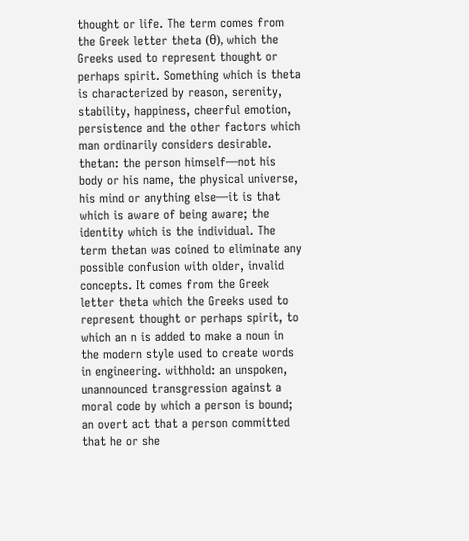thought or life. The term comes from the Greek letter theta (θ), which the Greeks used to represent thought or perhaps spirit. Something which is theta is characterized by reason, serenity, stability, happiness, cheerful emotion, persistence and the other factors which man ordinarily considers desirable. thetan: the person himself—not his body or his name, the physical universe, his mind or anything else—it is that which is aware of being aware; the identity which is the individual. The term thetan was coined to eliminate any possible confusion with older, invalid concepts. It comes from the Greek letter theta which the Greeks used to represent thought or perhaps spirit, to which an n is added to make a noun in the modern style used to create words in engineering. withhold: an unspoken, unannounced transgression against a moral code by which a person is bound; an overt act that a person committed that he or she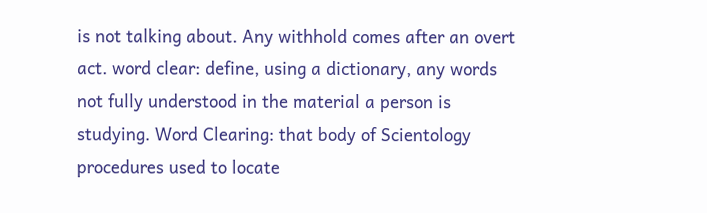is not talking about. Any withhold comes after an overt act. word clear: define, using a dictionary, any words not fully understood in the material a person is studying. Word Clearing: that body of Scientology procedures used to locate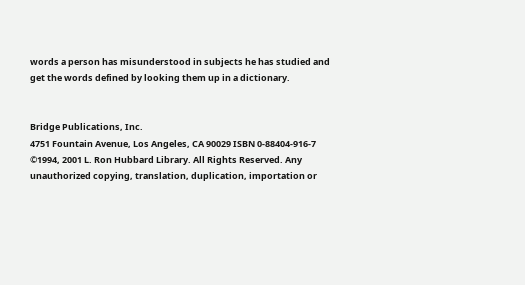words a person has misunderstood in subjects he has studied and get the words defined by looking them up in a dictionary.


Bridge Publications, Inc.
4751 Fountain Avenue, Los Angeles, CA 90029 ISBN 0-88404-916-7
©1994, 2001 L. Ron Hubbard Library. All Rights Reserved. Any unauthorized copying, translation, duplication, importation or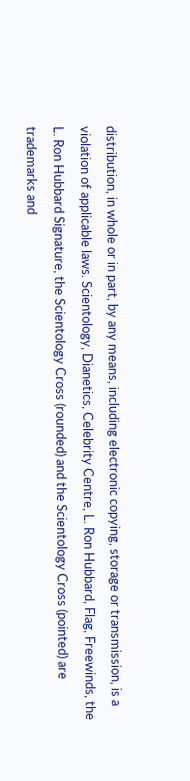distribution, in whole or in part, by any means, including electronic copying, storage or transmission, is a violation of applicable laws. Scientology, Dianetics, Celebrity Centre, L. Ron Hubbard, Flag, Freewinds, the L. Ron Hubbard Signature, the Scientology Cross (rounded) and the Scientology Cross (pointed) are trademarks and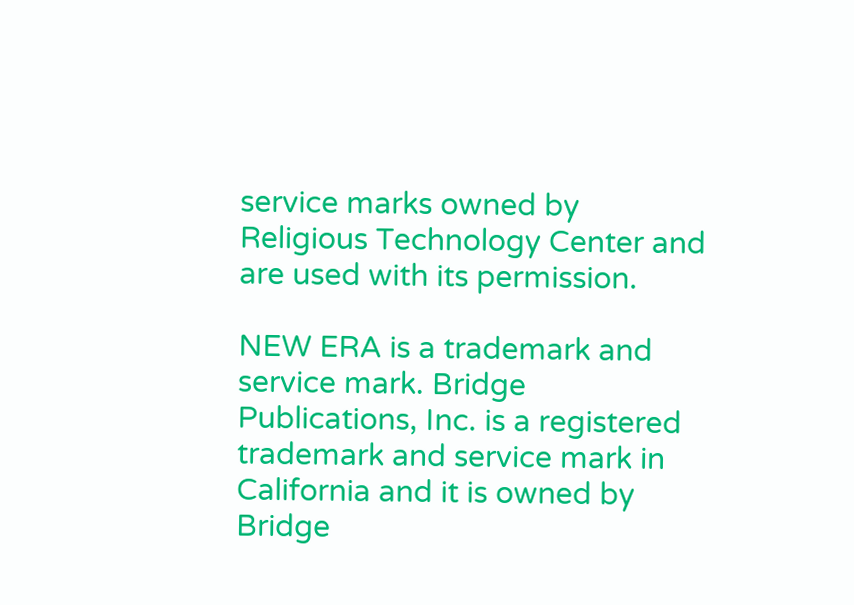service marks owned by Religious Technology Center and are used with its permission.

NEW ERA is a trademark and service mark. Bridge Publications, Inc. is a registered trademark and service mark in California and it is owned by Bridge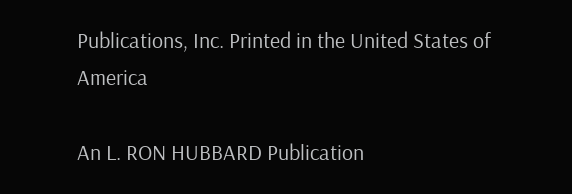Publications, Inc. Printed in the United States of America

An L. RON HUBBARD Publication